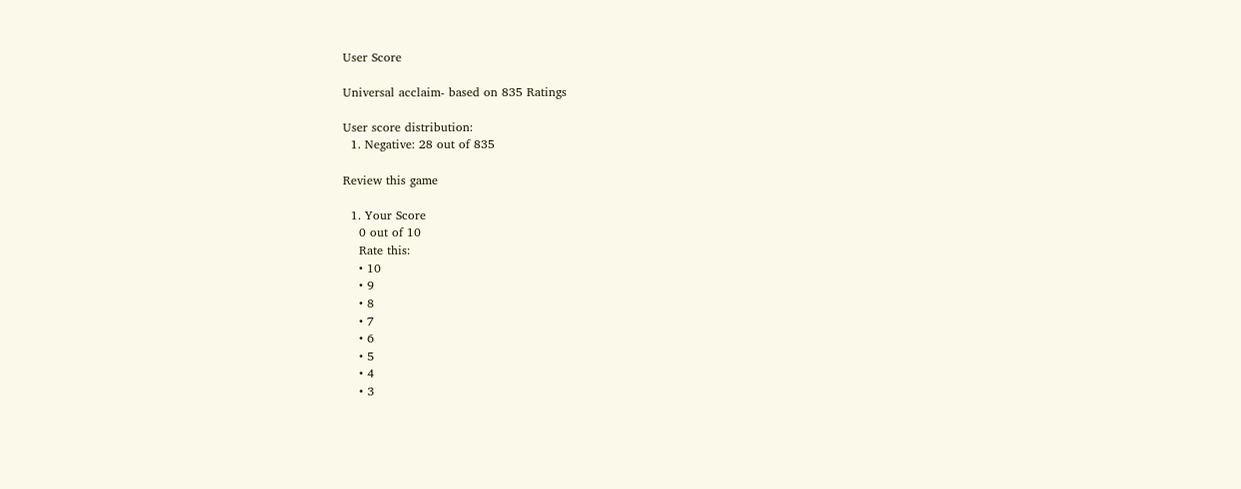User Score

Universal acclaim- based on 835 Ratings

User score distribution:
  1. Negative: 28 out of 835

Review this game

  1. Your Score
    0 out of 10
    Rate this:
    • 10
    • 9
    • 8
    • 7
    • 6
    • 5
    • 4
    • 3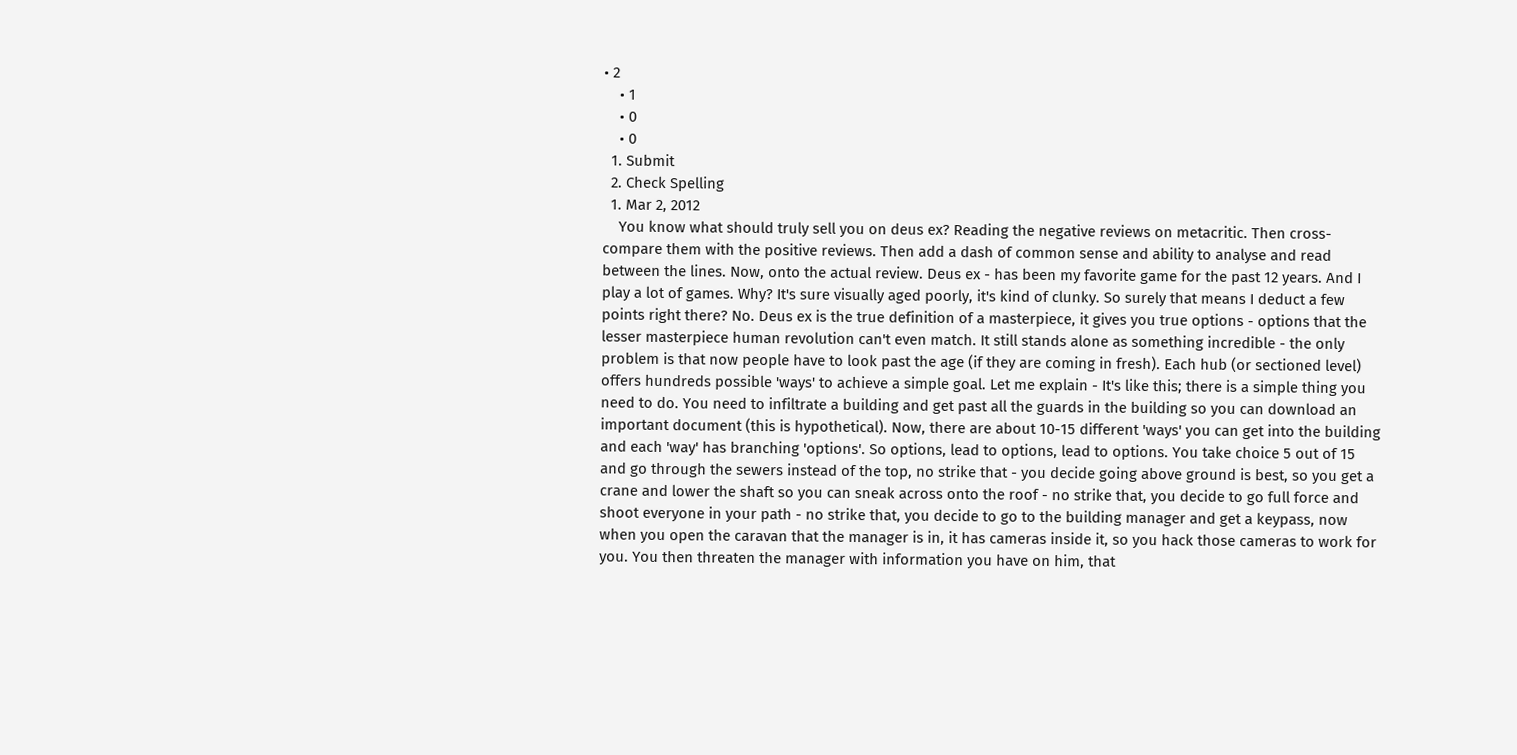• 2
    • 1
    • 0
    • 0
  1. Submit
  2. Check Spelling
  1. Mar 2, 2012
    You know what should truly sell you on deus ex? Reading the negative reviews on metacritic. Then cross-compare them with the positive reviews. Then add a dash of common sense and ability to analyse and read between the lines. Now, onto the actual review. Deus ex - has been my favorite game for the past 12 years. And I play a lot of games. Why? It's sure visually aged poorly, it's kind of clunky. So surely that means I deduct a few points right there? No. Deus ex is the true definition of a masterpiece, it gives you true options - options that the lesser masterpiece human revolution can't even match. It still stands alone as something incredible - the only problem is that now people have to look past the age (if they are coming in fresh). Each hub (or sectioned level) offers hundreds possible 'ways' to achieve a simple goal. Let me explain - It's like this; there is a simple thing you need to do. You need to infiltrate a building and get past all the guards in the building so you can download an important document (this is hypothetical). Now, there are about 10-15 different 'ways' you can get into the building and each 'way' has branching 'options'. So options, lead to options, lead to options. You take choice 5 out of 15 and go through the sewers instead of the top, no strike that - you decide going above ground is best, so you get a crane and lower the shaft so you can sneak across onto the roof - no strike that, you decide to go full force and shoot everyone in your path - no strike that, you decide to go to the building manager and get a keypass, now when you open the caravan that the manager is in, it has cameras inside it, so you hack those cameras to work for you. You then threaten the manager with information you have on him, that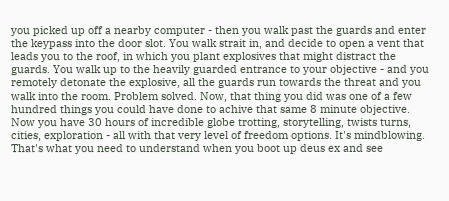you picked up off a nearby computer - then you walk past the guards and enter the keypass into the door slot. You walk strait in, and decide to open a vent that leads you to the roof, in which you plant explosives that might distract the guards. You walk up to the heavily guarded entrance to your objective - and you remotely detonate the explosive, all the guards run towards the threat and you walk into the room. Problem solved. Now, that thing you did was one of a few hundred things you could have done to achive that same 8 minute objective. Now you have 30 hours of incredible globe trotting, storytelling, twists turns, cities, exploration - all with that very level of freedom options. It's mindblowing. That's what you need to understand when you boot up deus ex and see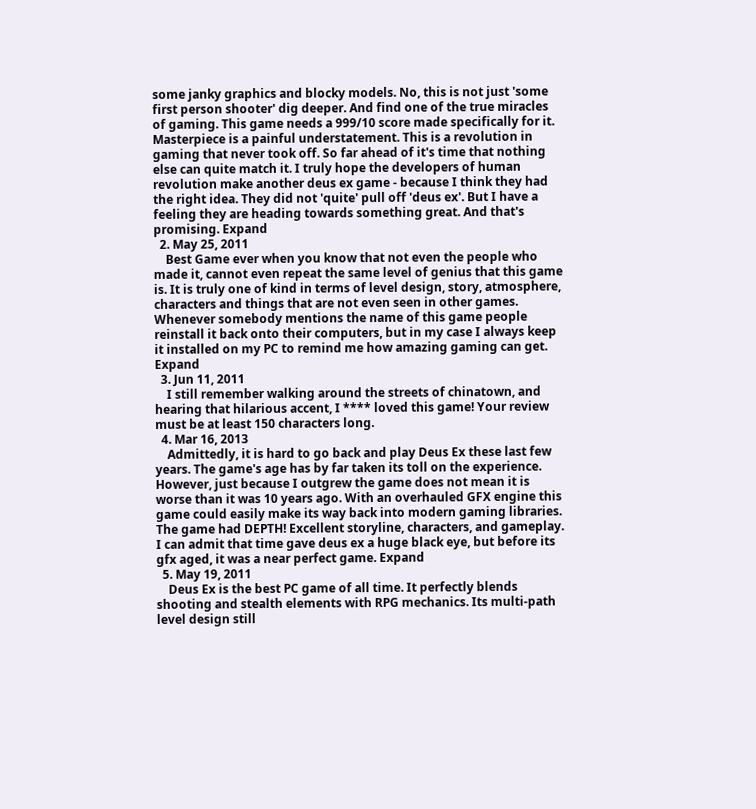some janky graphics and blocky models. No, this is not just 'some first person shooter' dig deeper. And find one of the true miracles of gaming. This game needs a 999/10 score made specifically for it. Masterpiece is a painful understatement. This is a revolution in gaming that never took off. So far ahead of it's time that nothing else can quite match it. I truly hope the developers of human revolution make another deus ex game - because I think they had the right idea. They did not 'quite' pull off 'deus ex'. But I have a feeling they are heading towards something great. And that's promising. Expand
  2. May 25, 2011
    Best Game ever when you know that not even the people who made it, cannot even repeat the same level of genius that this game is. It is truly one of kind in terms of level design, story, atmosphere, characters and things that are not even seen in other games. Whenever somebody mentions the name of this game people reinstall it back onto their computers, but in my case I always keep it installed on my PC to remind me how amazing gaming can get. Expand
  3. Jun 11, 2011
    I still remember walking around the streets of chinatown, and hearing that hilarious accent, I **** loved this game! Your review must be at least 150 characters long.
  4. Mar 16, 2013
    Admittedly, it is hard to go back and play Deus Ex these last few years. The game's age has by far taken its toll on the experience. However, just because I outgrew the game does not mean it is worse than it was 10 years ago. With an overhauled GFX engine this game could easily make its way back into modern gaming libraries. The game had DEPTH! Excellent storyline, characters, and gameplay. I can admit that time gave deus ex a huge black eye, but before its gfx aged, it was a near perfect game. Expand
  5. May 19, 2011
    Deus Ex is the best PC game of all time. It perfectly blends shooting and stealth elements with RPG mechanics. Its multi-path level design still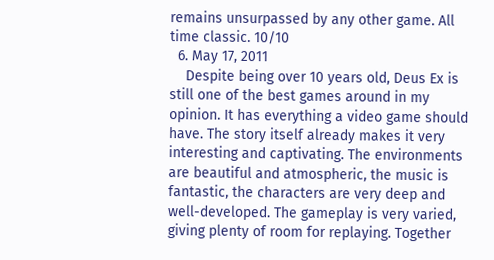remains unsurpassed by any other game. All time classic. 10/10
  6. May 17, 2011
    Despite being over 10 years old, Deus Ex is still one of the best games around in my opinion. It has everything a video game should have. The story itself already makes it very interesting and captivating. The environments are beautiful and atmospheric, the music is fantastic, the characters are very deep and well-developed. The gameplay is very varied, giving plenty of room for replaying. Together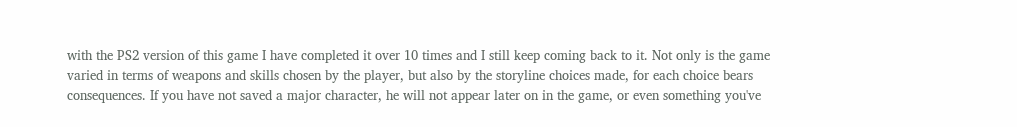with the PS2 version of this game I have completed it over 10 times and I still keep coming back to it. Not only is the game varied in terms of weapons and skills chosen by the player, but also by the storyline choices made, for each choice bears consequences. If you have not saved a major character, he will not appear later on in the game, or even something you've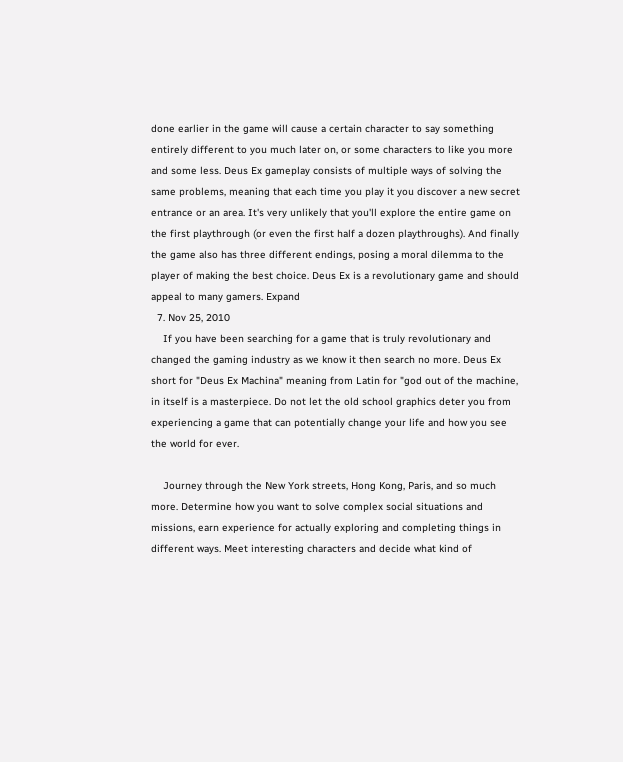done earlier in the game will cause a certain character to say something entirely different to you much later on, or some characters to like you more and some less. Deus Ex gameplay consists of multiple ways of solving the same problems, meaning that each time you play it you discover a new secret entrance or an area. It's very unlikely that you'll explore the entire game on the first playthrough (or even the first half a dozen playthroughs). And finally the game also has three different endings, posing a moral dilemma to the player of making the best choice. Deus Ex is a revolutionary game and should appeal to many gamers. Expand
  7. Nov 25, 2010
    If you have been searching for a game that is truly revolutionary and changed the gaming industry as we know it then search no more. Deus Ex short for "Deus Ex Machina" meaning from Latin for "god out of the machine, in itself is a masterpiece. Do not let the old school graphics deter you from experiencing a game that can potentially change your life and how you see the world for ever.

    Journey through the New York streets, Hong Kong, Paris, and so much more. Determine how you want to solve complex social situations and missions, earn experience for actually exploring and completing things in different ways. Meet interesting characters and decide what kind of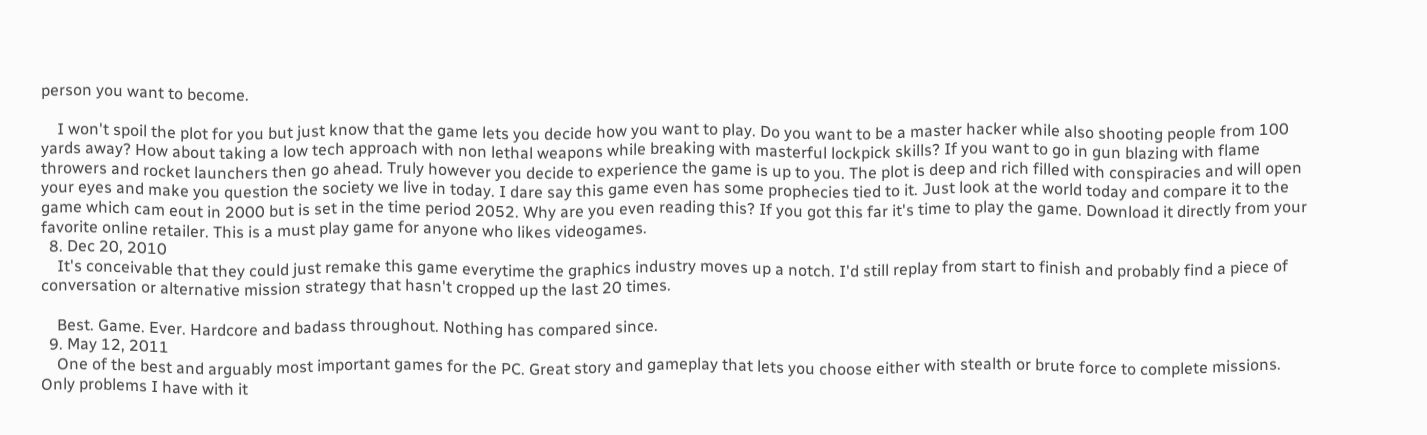person you want to become.

    I won't spoil the plot for you but just know that the game lets you decide how you want to play. Do you want to be a master hacker while also shooting people from 100 yards away? How about taking a low tech approach with non lethal weapons while breaking with masterful lockpick skills? If you want to go in gun blazing with flame throwers and rocket launchers then go ahead. Truly however you decide to experience the game is up to you. The plot is deep and rich filled with conspiracies and will open your eyes and make you question the society we live in today. I dare say this game even has some prophecies tied to it. Just look at the world today and compare it to the game which cam eout in 2000 but is set in the time period 2052. Why are you even reading this? If you got this far it's time to play the game. Download it directly from your favorite online retailer. This is a must play game for anyone who likes videogames.
  8. Dec 20, 2010
    It's conceivable that they could just remake this game everytime the graphics industry moves up a notch. I'd still replay from start to finish and probably find a piece of conversation or alternative mission strategy that hasn't cropped up the last 20 times.

    Best. Game. Ever. Hardcore and badass throughout. Nothing has compared since.
  9. May 12, 2011
    One of the best and arguably most important games for the PC. Great story and gameplay that lets you choose either with stealth or brute force to complete missions. Only problems I have with it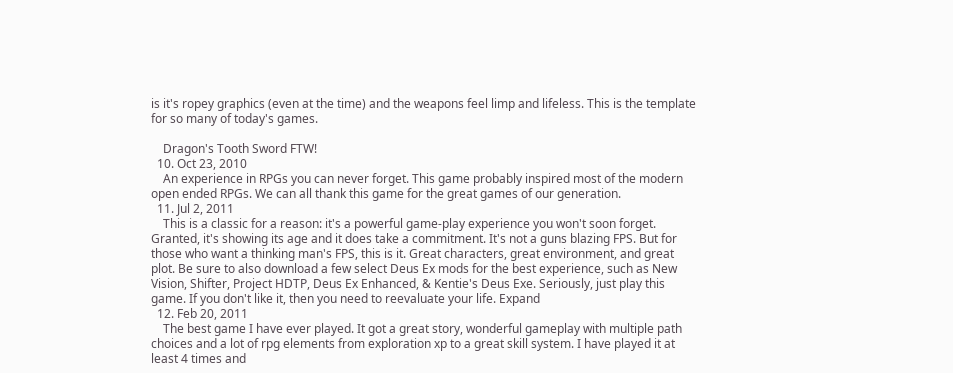is it's ropey graphics (even at the time) and the weapons feel limp and lifeless. This is the template for so many of today's games.

    Dragon's Tooth Sword FTW!
  10. Oct 23, 2010
    An experience in RPGs you can never forget. This game probably inspired most of the modern open ended RPGs. We can all thank this game for the great games of our generation.
  11. Jul 2, 2011
    This is a classic for a reason: it's a powerful game-play experience you won't soon forget. Granted, it's showing its age and it does take a commitment. It's not a guns blazing FPS. But for those who want a thinking man's FPS, this is it. Great characters, great environment, and great plot. Be sure to also download a few select Deus Ex mods for the best experience, such as New Vision, Shifter, Project HDTP, Deus Ex Enhanced, & Kentie's Deus Exe. Seriously, just play this game. If you don't like it, then you need to reevaluate your life. Expand
  12. Feb 20, 2011
    The best game I have ever played. It got a great story, wonderful gameplay with multiple path choices and a lot of rpg elements from exploration xp to a great skill system. I have played it at least 4 times and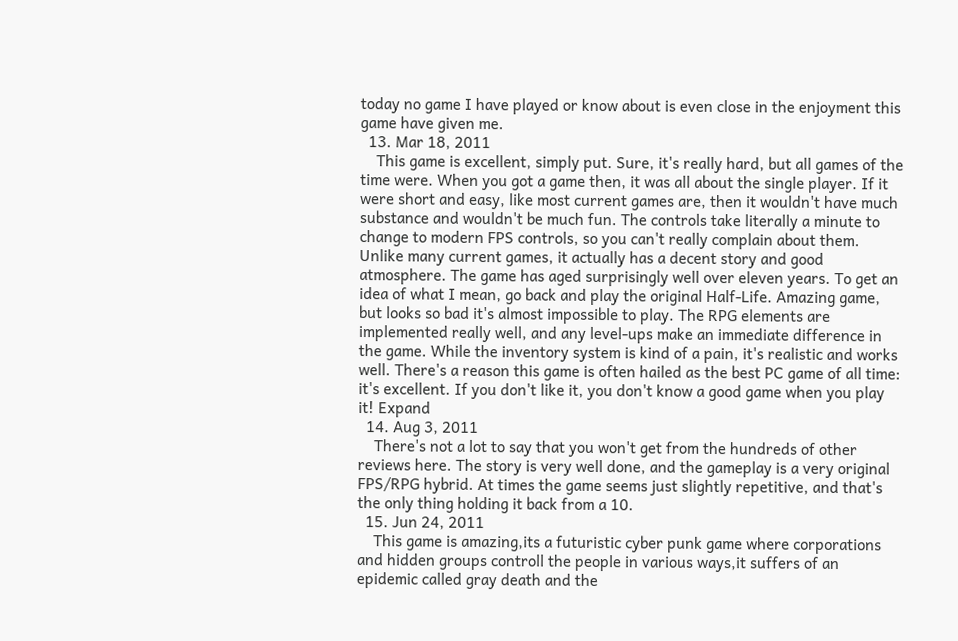today no game I have played or know about is even close in the enjoyment this game have given me.
  13. Mar 18, 2011
    This game is excellent, simply put. Sure, it's really hard, but all games of the time were. When you got a game then, it was all about the single player. If it were short and easy, like most current games are, then it wouldn't have much substance and wouldn't be much fun. The controls take literally a minute to change to modern FPS controls, so you can't really complain about them. Unlike many current games, it actually has a decent story and good atmosphere. The game has aged surprisingly well over eleven years. To get an idea of what I mean, go back and play the original Half-Life. Amazing game, but looks so bad it's almost impossible to play. The RPG elements are implemented really well, and any level-ups make an immediate difference in the game. While the inventory system is kind of a pain, it's realistic and works well. There's a reason this game is often hailed as the best PC game of all time: it's excellent. If you don't like it, you don't know a good game when you play it! Expand
  14. Aug 3, 2011
    There's not a lot to say that you won't get from the hundreds of other reviews here. The story is very well done, and the gameplay is a very original FPS/RPG hybrid. At times the game seems just slightly repetitive, and that's the only thing holding it back from a 10.
  15. Jun 24, 2011
    This game is amazing,its a futuristic cyber punk game where corporations and hidden groups controll the people in various ways,it suffers of an epidemic called gray death and the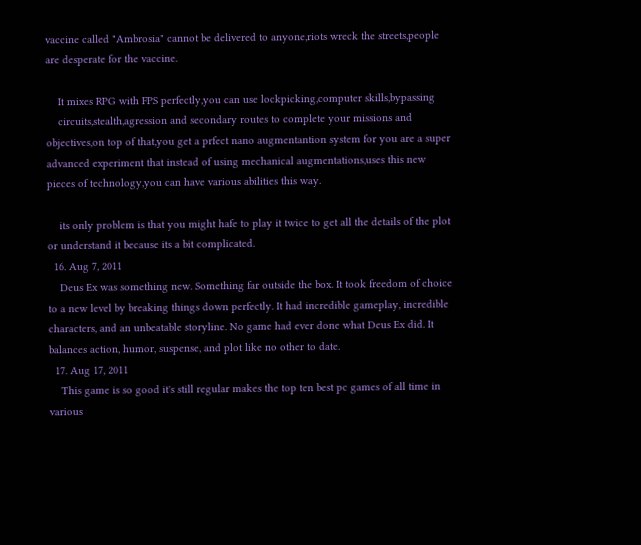vaccine called "Ambrosia" cannot be delivered to anyone,riots wreck the streets,people are desperate for the vaccine.

    It mixes RPG with FPS perfectly,you can use lockpicking,computer skills,bypassing
    circuits,stealth,agression and secondary routes to complete your missions and objectives,on top of that,you get a prfect nano augmentantion system for you are a super advanced experiment that instead of using mechanical augmentations,uses this new pieces of technology,you can have various abilities this way.

    its only problem is that you might hafe to play it twice to get all the details of the plot or understand it because its a bit complicated.
  16. Aug 7, 2011
    Deus Ex was something new. Something far outside the box. It took freedom of choice to a new level by breaking things down perfectly. It had incredible gameplay, incredible characters, and an unbeatable storyline. No game had ever done what Deus Ex did. It balances action, humor, suspense, and plot like no other to date.
  17. Aug 17, 2011
    This game is so good it's still regular makes the top ten best pc games of all time in various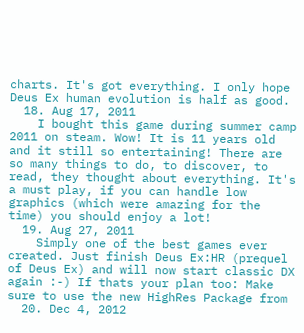charts. It's got everything. I only hope Deus Ex human evolution is half as good.
  18. Aug 17, 2011
    I bought this game during summer camp 2011 on steam. Wow! It is 11 years old and it still so entertaining! There are so many things to do, to discover, to read, they thought about everything. It's a must play, if you can handle low graphics (which were amazing for the time) you should enjoy a lot!
  19. Aug 27, 2011
    Simply one of the best games ever created. Just finish Deus Ex:HR (prequel of Deus Ex) and will now start classic DX again :-) If thats your plan too: Make sure to use the new HighRes Package from
  20. Dec 4, 2012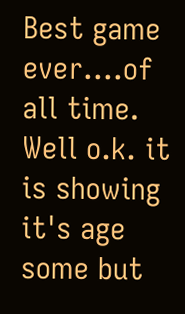Best game ever....of all time. Well o.k. it is showing it's age some but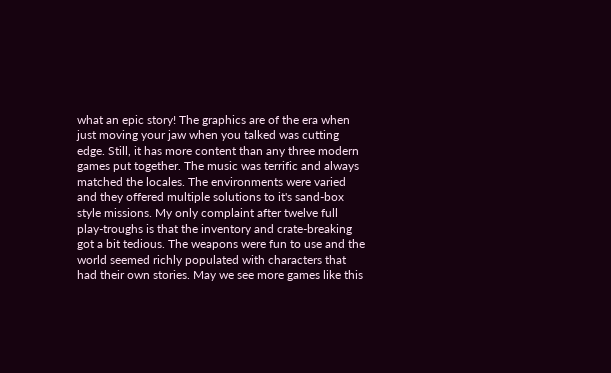what an epic story! The graphics are of the era when just moving your jaw when you talked was cutting edge. Still, it has more content than any three modern games put together. The music was terrific and always matched the locales. The environments were varied and they offered multiple solutions to it's sand-box style missions. My only complaint after twelve full play-troughs is that the inventory and crate-breaking got a bit tedious. The weapons were fun to use and the world seemed richly populated with characters that had their own stories. May we see more games like this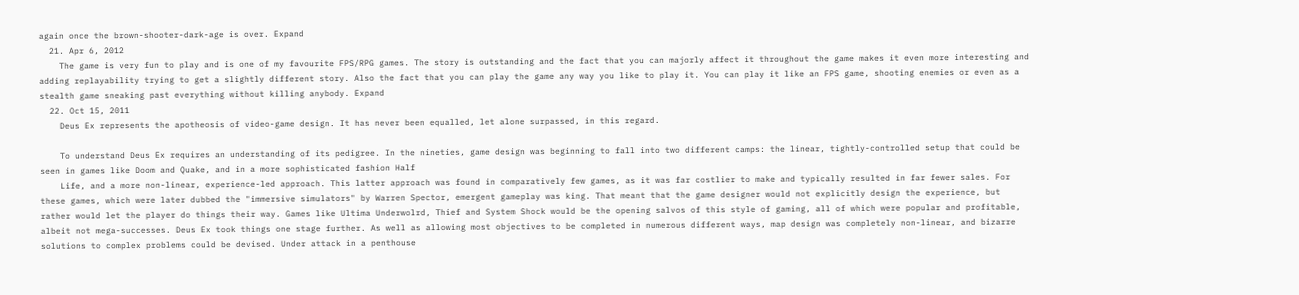again once the brown-shooter-dark-age is over. Expand
  21. Apr 6, 2012
    The game is very fun to play and is one of my favourite FPS/RPG games. The story is outstanding and the fact that you can majorly affect it throughout the game makes it even more interesting and adding replayability trying to get a slightly different story. Also the fact that you can play the game any way you like to play it. You can play it like an FPS game, shooting enemies or even as a stealth game sneaking past everything without killing anybody. Expand
  22. Oct 15, 2011
    Deus Ex represents the apotheosis of video-game design. It has never been equalled, let alone surpassed, in this regard.

    To understand Deus Ex requires an understanding of its pedigree. In the nineties, game design was beginning to fall into two different camps: the linear, tightly-controlled setup that could be seen in games like Doom and Quake, and in a more sophisticated fashion Half
    Life, and a more non-linear, experience-led approach. This latter approach was found in comparatively few games, as it was far costlier to make and typically resulted in far fewer sales. For these games, which were later dubbed the "immersive simulators" by Warren Spector, emergent gameplay was king. That meant that the game designer would not explicitly design the experience, but rather would let the player do things their way. Games like Ultima Underwolrd, Thief and System Shock would be the opening salvos of this style of gaming, all of which were popular and profitable, albeit not mega-successes. Deus Ex took things one stage further. As well as allowing most objectives to be completed in numerous different ways, map design was completely non-linear, and bizarre solutions to complex problems could be devised. Under attack in a penthouse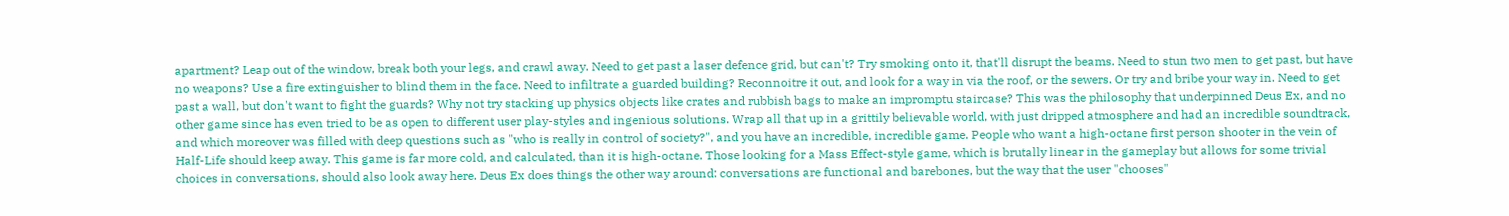apartment? Leap out of the window, break both your legs, and crawl away. Need to get past a laser defence grid, but can't? Try smoking onto it, that'll disrupt the beams. Need to stun two men to get past, but have no weapons? Use a fire extinguisher to blind them in the face. Need to infiltrate a guarded building? Reconnoitre it out, and look for a way in via the roof, or the sewers. Or try and bribe your way in. Need to get past a wall, but don't want to fight the guards? Why not try stacking up physics objects like crates and rubbish bags to make an impromptu staircase? This was the philosophy that underpinned Deus Ex, and no other game since has even tried to be as open to different user play-styles and ingenious solutions. Wrap all that up in a grittily believable world, with just dripped atmosphere and had an incredible soundtrack, and which moreover was filled with deep questions such as "who is really in control of society?", and you have an incredible, incredible game. People who want a high-octane first person shooter in the vein of Half-Life should keep away. This game is far more cold, and calculated, than it is high-octane. Those looking for a Mass Effect-style game, which is brutally linear in the gameplay but allows for some trivial choices in conversations, should also look away here. Deus Ex does things the other way around: conversations are functional and barebones, but the way that the user "chooses"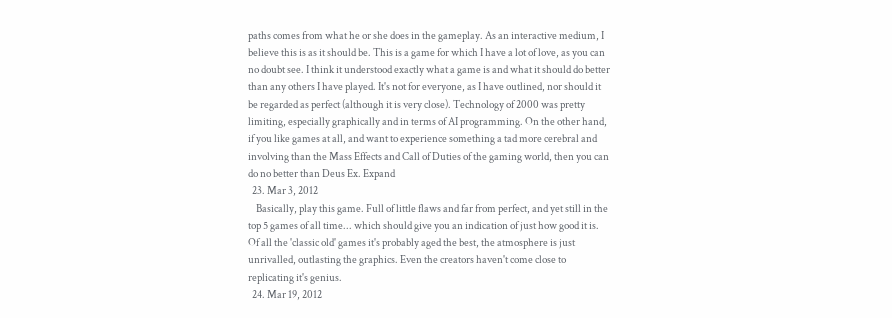paths comes from what he or she does in the gameplay. As an interactive medium, I believe this is as it should be. This is a game for which I have a lot of love, as you can no doubt see. I think it understood exactly what a game is and what it should do better than any others I have played. It's not for everyone, as I have outlined, nor should it be regarded as perfect (although it is very close). Technology of 2000 was pretty limiting, especially graphically and in terms of AI programming. On the other hand, if you like games at all, and want to experience something a tad more cerebral and involving than the Mass Effects and Call of Duties of the gaming world, then you can do no better than Deus Ex. Expand
  23. Mar 3, 2012
    Basically, play this game. Full of little flaws and far from perfect, and yet still in the top 5 games of all time... which should give you an indication of just how good it is. Of all the 'classic old' games it's probably aged the best, the atmosphere is just unrivalled, outlasting the graphics. Even the creators haven't come close to replicating it's genius.
  24. Mar 19, 2012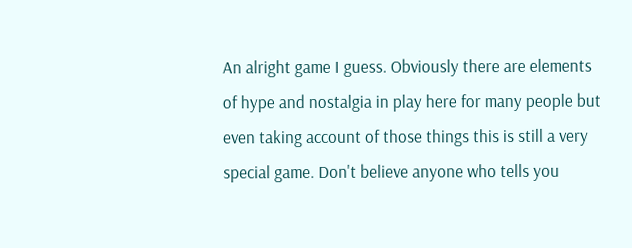An alright game I guess. Obviously there are elements of hype and nostalgia in play here for many people but even taking account of those things this is still a very special game. Don't believe anyone who tells you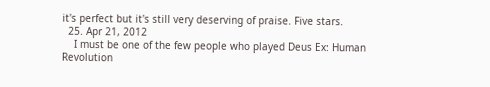it's perfect but it's still very deserving of praise. Five stars.
  25. Apr 21, 2012
    I must be one of the few people who played Deus Ex: Human Revolution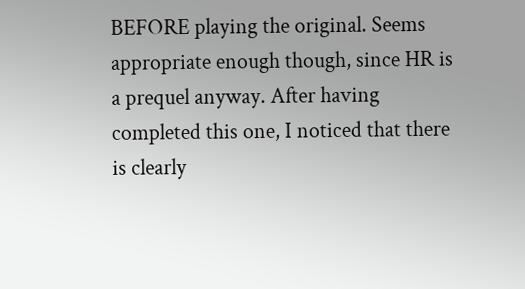BEFORE playing the original. Seems appropriate enough though, since HR is a prequel anyway. After having completed this one, I noticed that there is clearly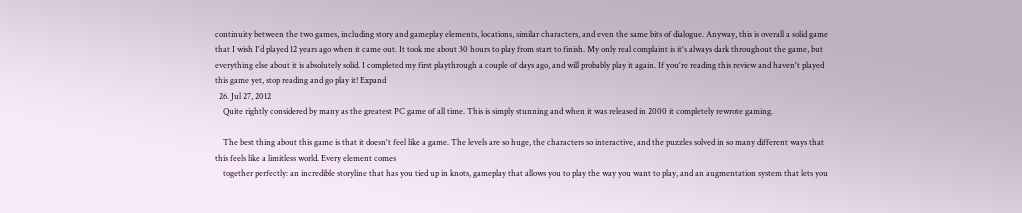continuity between the two games, including story and gameplay elements, locations, similar characters, and even the same bits of dialogue. Anyway, this is overall a solid game that I wish I'd played 12 years ago when it came out. It took me about 30 hours to play from start to finish. My only real complaint is it's always dark throughout the game, but everything else about it is absolutely solid. I completed my first playthrough a couple of days ago, and will probably play it again. If you're reading this review and haven't played this game yet, stop reading and go play it! Expand
  26. Jul 27, 2012
    Quite rightly considered by many as the greatest PC game of all time. This is simply stunning and when it was released in 2000 it completely rewrote gaming.

    The best thing about this game is that it doesn't feel like a game. The levels are so huge, the characters so interactive, and the puzzles solved in so many different ways that this feels like a limitless world. Every element comes
    together perfectly: an incredible storyline that has you tied up in knots, gameplay that allows you to play the way you want to play, and an augmentation system that lets you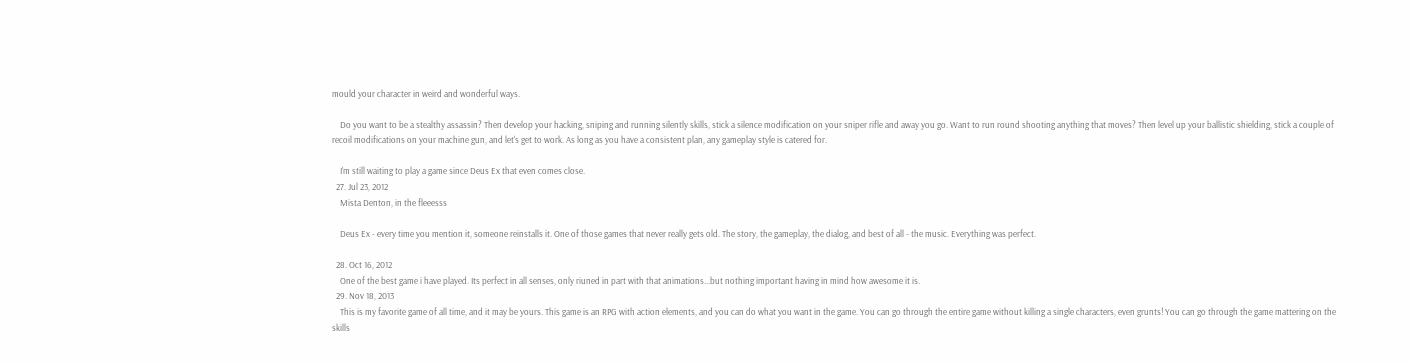mould your character in weird and wonderful ways.

    Do you want to be a stealthy assassin? Then develop your hacking, sniping and running silently skills, stick a silence modification on your sniper rifle and away you go. Want to run round shooting anything that moves? Then level up your ballistic shielding, stick a couple of recoil modifications on your machine gun, and let's get to work. As long as you have a consistent plan, any gameplay style is catered for.

    I'm still waiting to play a game since Deus Ex that even comes close.
  27. Jul 23, 2012
    Mista Denton, in the fleeesss

    Deus Ex - every time you mention it, someone reinstalls it. One of those games that never really gets old. The story, the gameplay, the dialog, and best of all - the music. Everything was perfect.

  28. Oct 16, 2012
    One of the best game i have played. Its perfect in all senses, only riuned in part with that animations...but nothing important having in mind how awesome it is.
  29. Nov 18, 2013
    This is my favorite game of all time, and it may be yours. This game is an RPG with action elements, and you can do what you want in the game. You can go through the entire game without killing a single characters, even grunts! You can go through the game mattering on the skills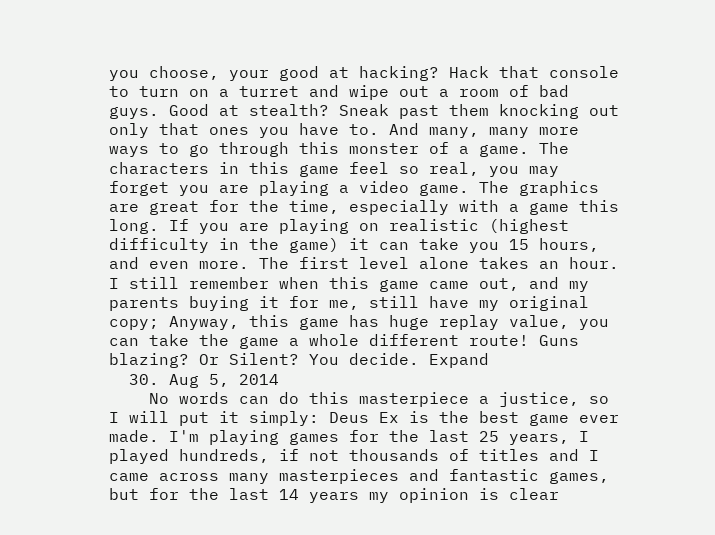you choose, your good at hacking? Hack that console to turn on a turret and wipe out a room of bad guys. Good at stealth? Sneak past them knocking out only that ones you have to. And many, many more ways to go through this monster of a game. The characters in this game feel so real, you may forget you are playing a video game. The graphics are great for the time, especially with a game this long. If you are playing on realistic (highest difficulty in the game) it can take you 15 hours, and even more. The first level alone takes an hour. I still remember when this game came out, and my parents buying it for me, still have my original copy; Anyway, this game has huge replay value, you can take the game a whole different route! Guns blazing? Or Silent? You decide. Expand
  30. Aug 5, 2014
    No words can do this masterpiece a justice, so I will put it simply: Deus Ex is the best game ever made. I'm playing games for the last 25 years, I played hundreds, if not thousands of titles and I came across many masterpieces and fantastic games, but for the last 14 years my opinion is clear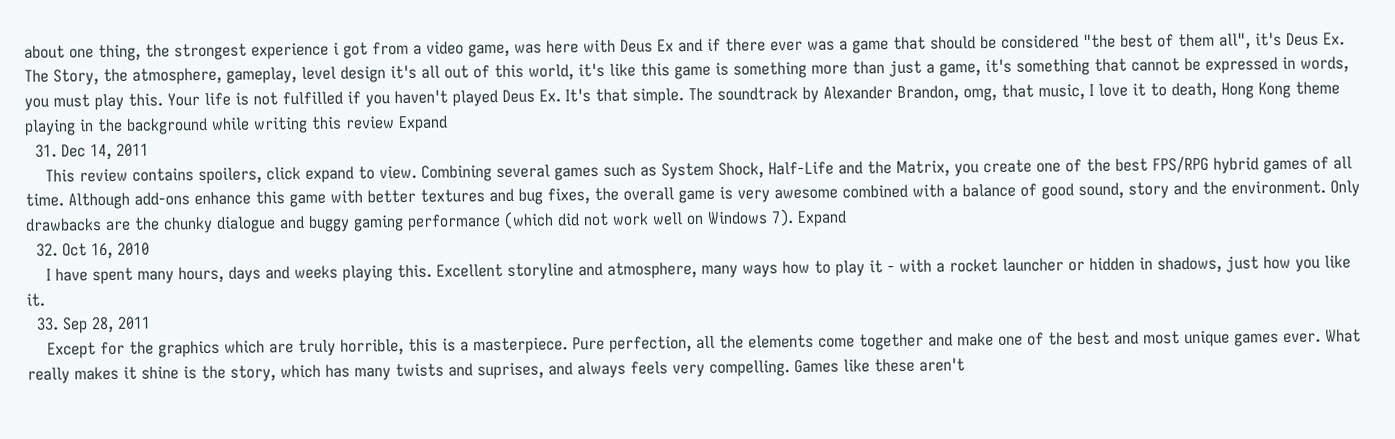about one thing, the strongest experience i got from a video game, was here with Deus Ex and if there ever was a game that should be considered "the best of them all", it's Deus Ex. The Story, the atmosphere, gameplay, level design it's all out of this world, it's like this game is something more than just a game, it's something that cannot be expressed in words, you must play this. Your life is not fulfilled if you haven't played Deus Ex. It's that simple. The soundtrack by Alexander Brandon, omg, that music, I love it to death, Hong Kong theme playing in the background while writing this review Expand
  31. Dec 14, 2011
    This review contains spoilers, click expand to view. Combining several games such as System Shock, Half-Life and the Matrix, you create one of the best FPS/RPG hybrid games of all time. Although add-ons enhance this game with better textures and bug fixes, the overall game is very awesome combined with a balance of good sound, story and the environment. Only drawbacks are the chunky dialogue and buggy gaming performance (which did not work well on Windows 7). Expand
  32. Oct 16, 2010
    I have spent many hours, days and weeks playing this. Excellent storyline and atmosphere, many ways how to play it - with a rocket launcher or hidden in shadows, just how you like it.
  33. Sep 28, 2011
    Except for the graphics which are truly horrible, this is a masterpiece. Pure perfection, all the elements come together and make one of the best and most unique games ever. What really makes it shine is the story, which has many twists and suprises, and always feels very compelling. Games like these aren't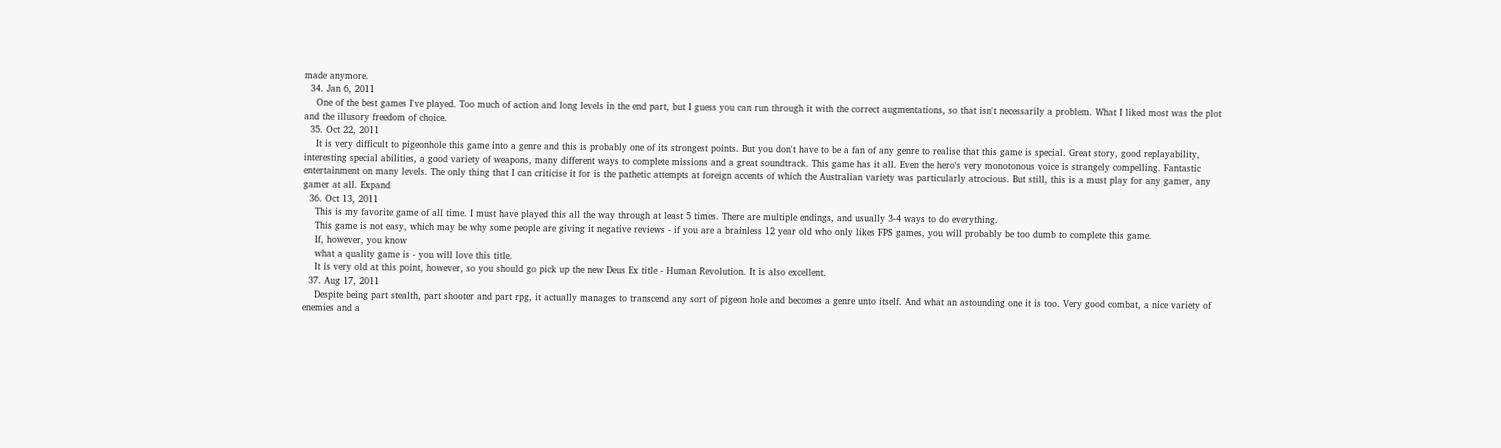made anymore.
  34. Jan 6, 2011
    One of the best games I've played. Too much of action and long levels in the end part, but I guess you can run through it with the correct augmentations, so that isn't necessarily a problem. What I liked most was the plot and the illusory freedom of choice.
  35. Oct 22, 2011
    It is very difficult to pigeonhole this game into a genre and this is probably one of its strongest points. But you don't have to be a fan of any genre to realise that this game is special. Great story, good replayability, interesting special abilities, a good variety of weapons, many different ways to complete missions and a great soundtrack. This game has it all. Even the hero's very monotonous voice is strangely compelling. Fantastic entertainment on many levels. The only thing that I can criticise it for is the pathetic attempts at foreign accents of which the Australian variety was particularly atrocious. But still, this is a must play for any gamer, any gamer at all. Expand
  36. Oct 13, 2011
    This is my favorite game of all time. I must have played this all the way through at least 5 times. There are multiple endings, and usually 3-4 ways to do everything.
    This game is not easy, which may be why some people are giving it negative reviews - if you are a brainless 12 year old who only likes FPS games, you will probably be too dumb to complete this game.
    If, however, you know
    what a quality game is - you will love this title.
    It is very old at this point, however, so you should go pick up the new Deus Ex title - Human Revolution. It is also excellent.
  37. Aug 17, 2011
    Despite being part stealth, part shooter and part rpg, it actually manages to transcend any sort of pigeon hole and becomes a genre unto itself. And what an astounding one it is too. Very good combat, a nice variety of enemies and a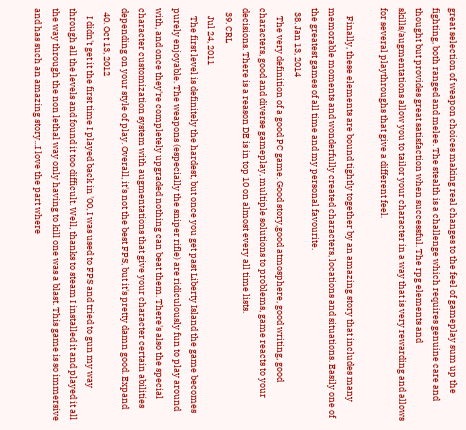great selection of weapon choices making real changes to the feel of gameplay sum up the fighting, both ranged and melee. The stealth is a challenge which requires genuine care and thought but provides great satisfaction when successful. The rpg elements and skills/augmentations allow you to tailor your character in a way that is very rewarding and allows for several playthroughs that give a different feel.

    Finally, these elements are bound tightly together by an amazing story that includes many memorable moments and wonderfully created characters, locations and situations. Easily one of the greatest games of all time and my personal favourite.
  38. Jan 13, 2014
    The very definition of a good PC game. Good story,good atmosphere, good writing, good characters, good and diverse gameplay, multiple solutions to problems, game reacts to your decisions. There is a reason DE is in top 10 on almost every all time lists.
  39. CRL
    Jul 24, 2011
    The first level is definitely the hardest, but once you get past Liberty Island the game becomes purely enjoyable. The weapons (especially the sniper rifle) are ridiculously fun to play around with, and once they're completely upgraded nothing can beat them. There's also the special character customization system with augmentations that give your character certain abilities depending on your style of play. Overall, it's not the best FPS, but it's pretty damn good. Expand
  40. Oct 13, 2012
    I didn't get it the first time I played back in '00, I was used to FPS and tried to gun my way through all the levels and found it too difficult. Well, thanks to steam I installed it and played it all the way through the non lethal way only having to kill one was a blast. This game is so immersive and has such an amazing story...I love the part where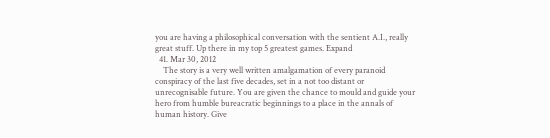you are having a philosophical conversation with the sentient A.I., really great stuff. Up there in my top 5 greatest games. Expand
  41. Mar 30, 2012
    The story is a very well written amalgamation of every paranoid conspiracy of the last five decades, set in a not too distant or unrecognisable future. You are given the chance to mould and guide your hero from humble bureacratic beginnings to a place in the annals of human history. Give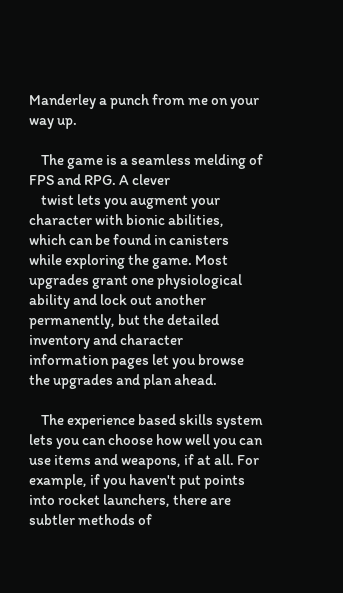Manderley a punch from me on your way up.

    The game is a seamless melding of FPS and RPG. A clever
    twist lets you augment your character with bionic abilities, which can be found in canisters while exploring the game. Most upgrades grant one physiological ability and lock out another permanently, but the detailed inventory and character information pages let you browse the upgrades and plan ahead.

    The experience based skills system lets you can choose how well you can use items and weapons, if at all. For example, if you haven't put points into rocket launchers, there are subtler methods of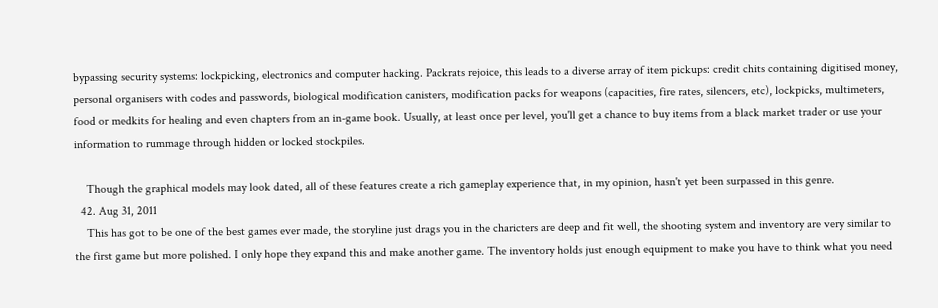bypassing security systems: lockpicking, electronics and computer hacking. Packrats rejoice, this leads to a diverse array of item pickups: credit chits containing digitised money, personal organisers with codes and passwords, biological modification canisters, modification packs for weapons (capacities, fire rates, silencers, etc), lockpicks, multimeters, food or medkits for healing and even chapters from an in-game book. Usually, at least once per level, you'll get a chance to buy items from a black market trader or use your information to rummage through hidden or locked stockpiles.

    Though the graphical models may look dated, all of these features create a rich gameplay experience that, in my opinion, hasn't yet been surpassed in this genre.
  42. Aug 31, 2011
    This has got to be one of the best games ever made, the storyline just drags you in the charicters are deep and fit well, the shooting system and inventory are very similar to the first game but more polished. I only hope they expand this and make another game. The inventory holds just enough equipment to make you have to think what you need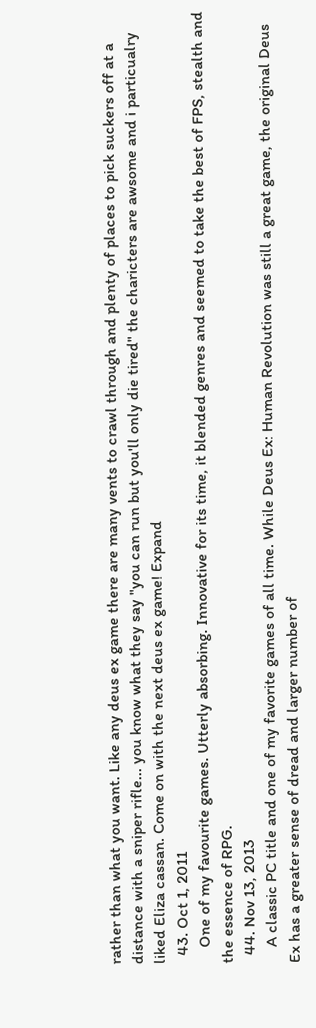rather than what you want. Like any deus ex game there are many vents to crawl through and plenty of places to pick suckers off at a distance with a sniper rifle... you know what they say "you can run but you'll only die tired" the charicters are awsome and i particualry liked Eliza cassan. Come on with the next deus ex game! Expand
  43. Oct 1, 2011
    One of my favourite games. Utterly absorbing. Innovative for its time, it blended genres and seemed to take the best of FPS, stealth and the essence of RPG.
  44. Nov 13, 2013
    A classic PC title and one of my favorite games of all time. While Deus Ex: Human Revolution was still a great game, the original Deus Ex has a greater sense of dread and larger number of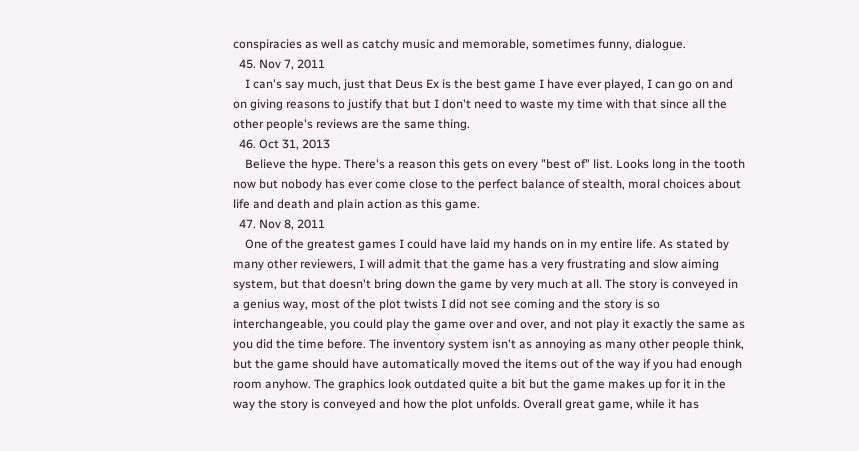conspiracies as well as catchy music and memorable, sometimes funny, dialogue.
  45. Nov 7, 2011
    I can's say much, just that Deus Ex is the best game I have ever played, I can go on and on giving reasons to justify that but I don't need to waste my time with that since all the other people's reviews are the same thing.
  46. Oct 31, 2013
    Believe the hype. There's a reason this gets on every "best of" list. Looks long in the tooth now but nobody has ever come close to the perfect balance of stealth, moral choices about life and death and plain action as this game.
  47. Nov 8, 2011
    One of the greatest games I could have laid my hands on in my entire life. As stated by many other reviewers, I will admit that the game has a very frustrating and slow aiming system, but that doesn't bring down the game by very much at all. The story is conveyed in a genius way, most of the plot twists I did not see coming and the story is so interchangeable, you could play the game over and over, and not play it exactly the same as you did the time before. The inventory system isn't as annoying as many other people think, but the game should have automatically moved the items out of the way if you had enough room anyhow. The graphics look outdated quite a bit but the game makes up for it in the way the story is conveyed and how the plot unfolds. Overall great game, while it has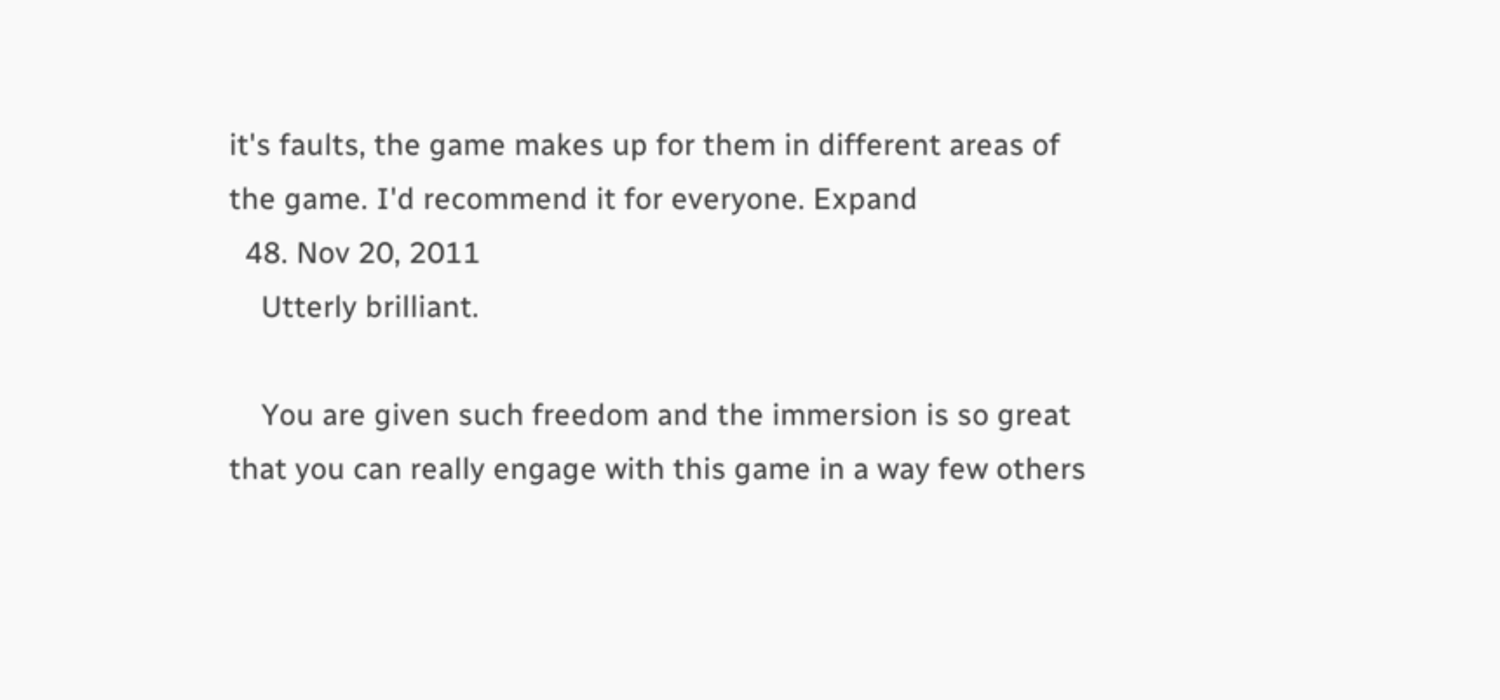it's faults, the game makes up for them in different areas of the game. I'd recommend it for everyone. Expand
  48. Nov 20, 2011
    Utterly brilliant.

    You are given such freedom and the immersion is so great that you can really engage with this game in a way few others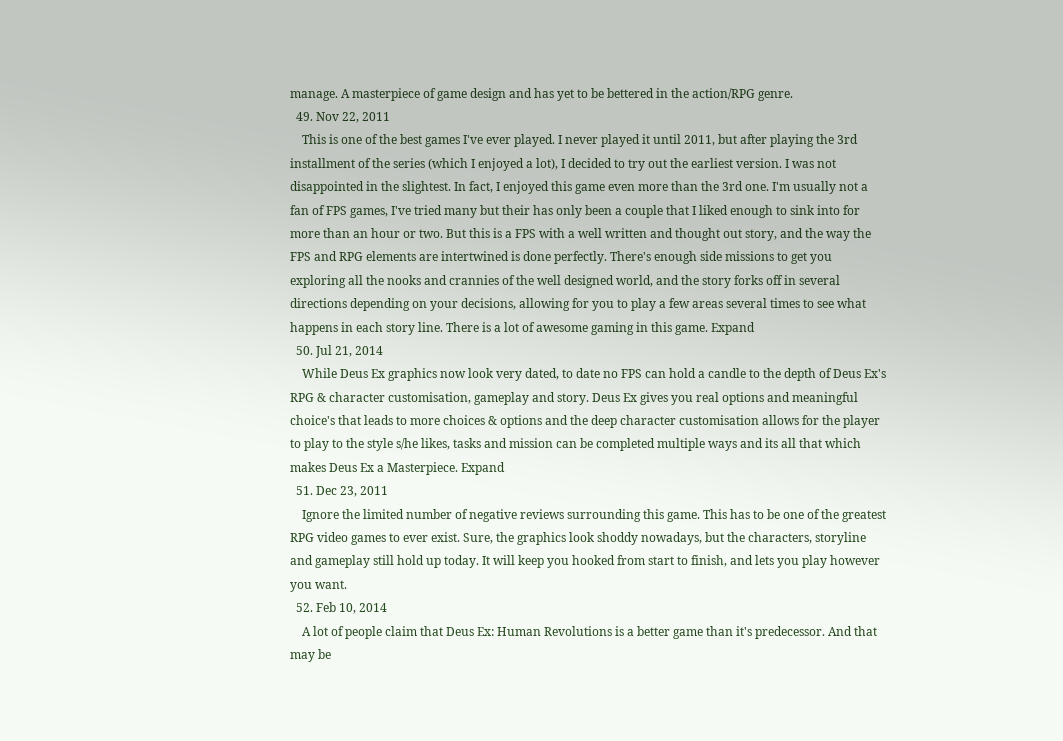manage. A masterpiece of game design and has yet to be bettered in the action/RPG genre.
  49. Nov 22, 2011
    This is one of the best games I've ever played. I never played it until 2011, but after playing the 3rd installment of the series (which I enjoyed a lot), I decided to try out the earliest version. I was not disappointed in the slightest. In fact, I enjoyed this game even more than the 3rd one. I'm usually not a fan of FPS games, I've tried many but their has only been a couple that I liked enough to sink into for more than an hour or two. But this is a FPS with a well written and thought out story, and the way the FPS and RPG elements are intertwined is done perfectly. There's enough side missions to get you exploring all the nooks and crannies of the well designed world, and the story forks off in several directions depending on your decisions, allowing for you to play a few areas several times to see what happens in each story line. There is a lot of awesome gaming in this game. Expand
  50. Jul 21, 2014
    While Deus Ex graphics now look very dated, to date no FPS can hold a candle to the depth of Deus Ex's RPG & character customisation, gameplay and story. Deus Ex gives you real options and meaningful choice's that leads to more choices & options and the deep character customisation allows for the player to play to the style s/he likes, tasks and mission can be completed multiple ways and its all that which makes Deus Ex a Masterpiece. Expand
  51. Dec 23, 2011
    Ignore the limited number of negative reviews surrounding this game. This has to be one of the greatest RPG video games to ever exist. Sure, the graphics look shoddy nowadays, but the characters, storyline and gameplay still hold up today. It will keep you hooked from start to finish, and lets you play however you want.
  52. Feb 10, 2014
    A lot of people claim that Deus Ex: Human Revolutions is a better game than it's predecessor. And that may be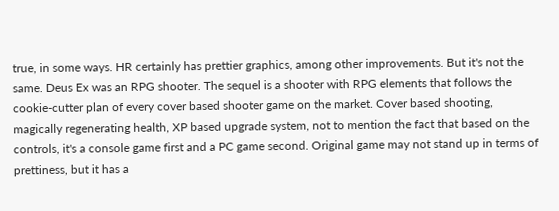true, in some ways. HR certainly has prettier graphics, among other improvements. But it's not the same. Deus Ex was an RPG shooter. The sequel is a shooter with RPG elements that follows the cookie-cutter plan of every cover based shooter game on the market. Cover based shooting, magically regenerating health, XP based upgrade system, not to mention the fact that based on the controls, it's a console game first and a PC game second. Original game may not stand up in terms of prettiness, but it has a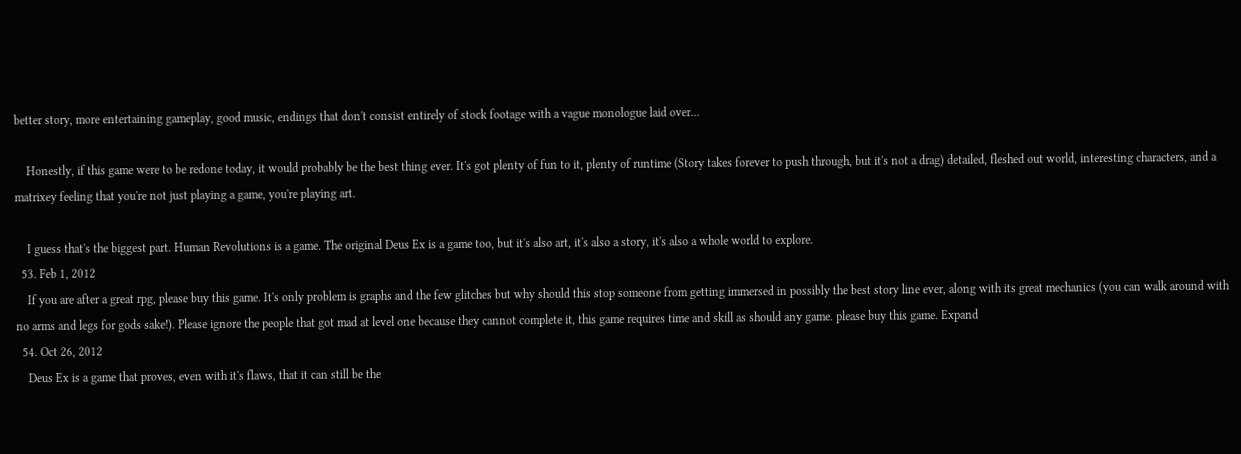better story, more entertaining gameplay, good music, endings that don't consist entirely of stock footage with a vague monologue laid over...

    Honestly, if this game were to be redone today, it would probably be the best thing ever. It's got plenty of fun to it, plenty of runtime (Story takes forever to push through, but it's not a drag) detailed, fleshed out world, interesting characters, and a matrixey feeling that you're not just playing a game, you're playing art.

    I guess that's the biggest part. Human Revolutions is a game. The original Deus Ex is a game too, but it's also art, it's also a story, it's also a whole world to explore.
  53. Feb 1, 2012
    If you are after a great rpg, please buy this game. It's only problem is graphs and the few glitches but why should this stop someone from getting immersed in possibly the best story line ever, along with its great mechanics (you can walk around with no arms and legs for gods sake!). Please ignore the people that got mad at level one because they cannot complete it, this game requires time and skill as should any game. please buy this game. Expand
  54. Oct 26, 2012
    Deus Ex is a game that proves, even with it's flaws, that it can still be the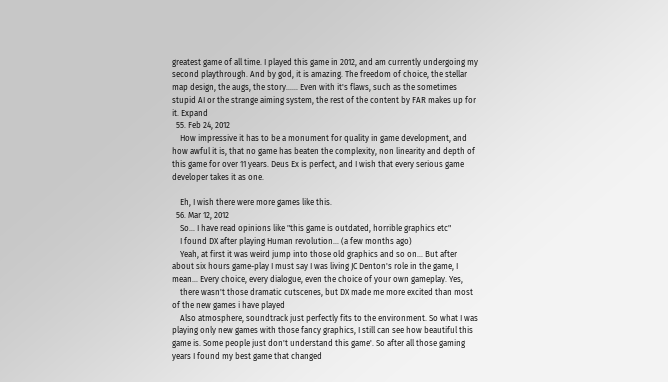greatest game of all time. I played this game in 2012, and am currently undergoing my second playthrough. And by god, it is amazing. The freedom of choice, the stellar map design, the augs, the story...... Even with it's flaws, such as the sometimes stupid AI or the strange aiming system, the rest of the content by FAR makes up for it. Expand
  55. Feb 24, 2012
    How impressive it has to be a monument for quality in game development, and how awful it is, that no game has beaten the complexity, non linearity and depth of this game for over 11 years. Deus Ex is perfect, and I wish that every serious game developer takes it as one.

    Eh, I wish there were more games like this.
  56. Mar 12, 2012
    So... I have read opinions like "this game is outdated, horrible graphics etc"
    I found DX after playing Human revolution... (a few months ago)
    Yeah, at first it was weird jump into those old graphics and so on... But after about six hours game-play I must say I was living JC Denton's role in the game, I mean... Every choice, every dialogue, even the choice of your own gameplay. Yes,
    there wasn't those dramatic cutscenes, but DX made me more excited than most of the new games i have played
    Also atmosphere, soundtrack just perfectly fits to the environment. So what I was playing only new games with those fancy graphics, I still can see how beautiful this game is. Some people just don't understand this game'. So after all those gaming years I found my best game that changed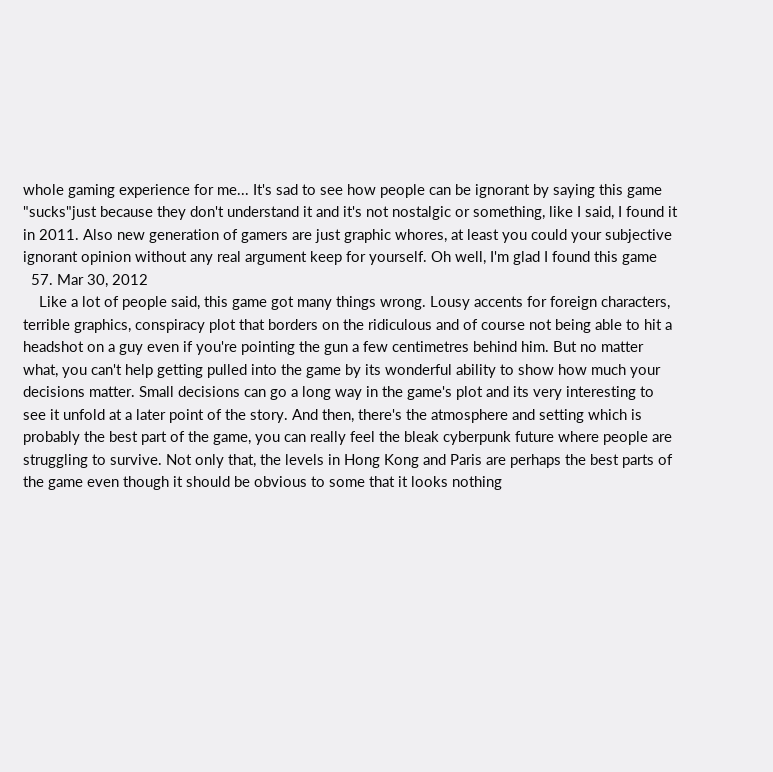whole gaming experience for me... It's sad to see how people can be ignorant by saying this game "sucks"just because they don't understand it and it's not nostalgic or something, like I said, I found it in 2011. Also new generation of gamers are just graphic whores, at least you could your subjective ignorant opinion without any real argument keep for yourself. Oh well, I'm glad I found this game
  57. Mar 30, 2012
    Like a lot of people said, this game got many things wrong. Lousy accents for foreign characters, terrible graphics, conspiracy plot that borders on the ridiculous and of course not being able to hit a headshot on a guy even if you're pointing the gun a few centimetres behind him. But no matter what, you can't help getting pulled into the game by its wonderful ability to show how much your decisions matter. Small decisions can go a long way in the game's plot and its very interesting to see it unfold at a later point of the story. And then, there's the atmosphere and setting which is probably the best part of the game, you can really feel the bleak cyberpunk future where people are struggling to survive. Not only that, the levels in Hong Kong and Paris are perhaps the best parts of the game even though it should be obvious to some that it looks nothing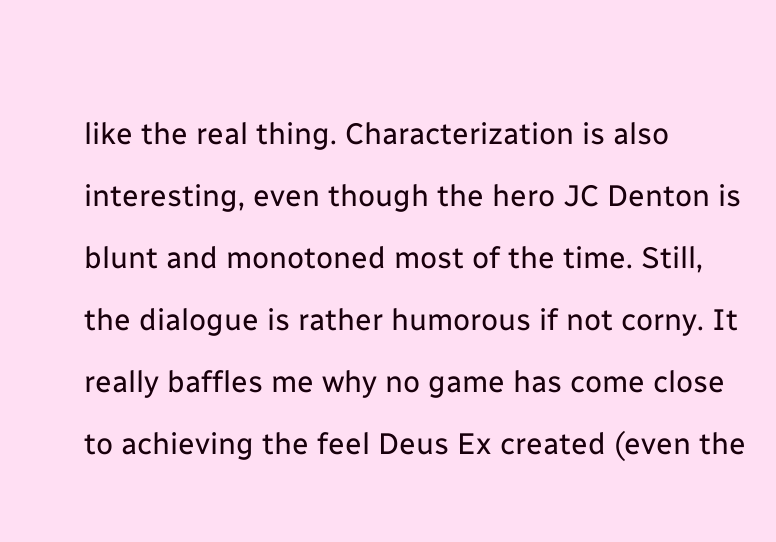like the real thing. Characterization is also interesting, even though the hero JC Denton is blunt and monotoned most of the time. Still, the dialogue is rather humorous if not corny. It really baffles me why no game has come close to achieving the feel Deus Ex created (even the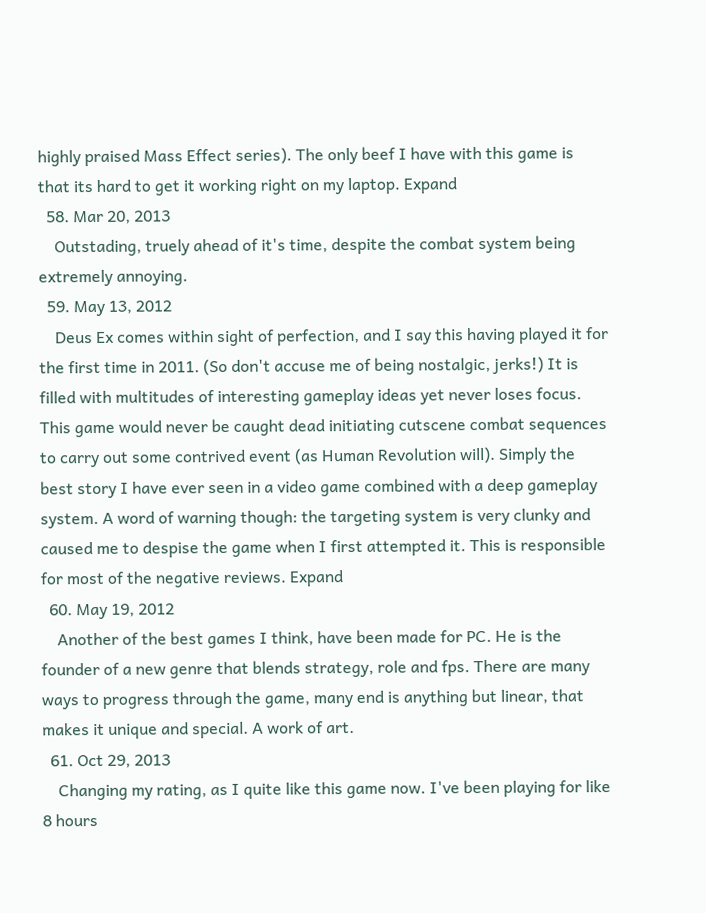highly praised Mass Effect series). The only beef I have with this game is that its hard to get it working right on my laptop. Expand
  58. Mar 20, 2013
    Outstading, truely ahead of it's time, despite the combat system being extremely annoying.
  59. May 13, 2012
    Deus Ex comes within sight of perfection, and I say this having played it for the first time in 2011. (So don't accuse me of being nostalgic, jerks!) It is filled with multitudes of interesting gameplay ideas yet never loses focus. This game would never be caught dead initiating cutscene combat sequences to carry out some contrived event (as Human Revolution will). Simply the best story I have ever seen in a video game combined with a deep gameplay system. A word of warning though: the targeting system is very clunky and caused me to despise the game when I first attempted it. This is responsible for most of the negative reviews. Expand
  60. May 19, 2012
    Another of the best games I think, have been made for PC. He is the founder of a new genre that blends strategy, role and fps. There are many ways to progress through the game, many end is anything but linear, that makes it unique and special. A work of art.
  61. Oct 29, 2013
    Changing my rating, as I quite like this game now. I've been playing for like 8 hours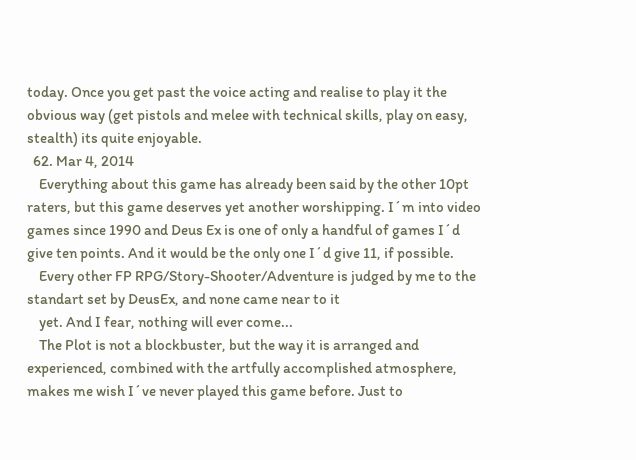today. Once you get past the voice acting and realise to play it the obvious way (get pistols and melee with technical skills, play on easy, stealth) its quite enjoyable.
  62. Mar 4, 2014
    Everything about this game has already been said by the other 10pt raters, but this game deserves yet another worshipping. I´m into video games since 1990 and Deus Ex is one of only a handful of games I´d give ten points. And it would be the only one I´d give 11, if possible.
    Every other FP RPG/Story-Shooter/Adventure is judged by me to the standart set by DeusEx, and none came near to it
    yet. And I fear, nothing will ever come...
    The Plot is not a blockbuster, but the way it is arranged and experienced, combined with the artfully accomplished atmosphere, makes me wish I´ve never played this game before. Just to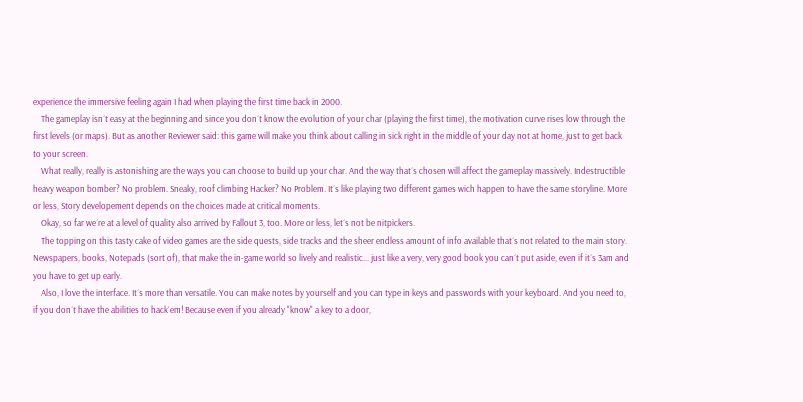experience the immersive feeling again I had when playing the first time back in 2000.
    The gameplay isn´t easy at the beginning and since you don´t know the evolution of your char (playing the first time), the motivation curve rises low through the first levels (or maps). But as another Reviewer said: this game will make you think about calling in sick right in the middle of your day not at home, just to get back to your screen.
    What really, really is astonishing are the ways you can choose to build up your char. And the way that´s chosen will affect the gameplay massively. Indestructible heavy weapon bomber? No problem. Sneaky, roof climbing Hacker? No Problem. It´s like playing two different games wich happen to have the same storyline. More or less, Story developement depends on the choices made at critical moments.
    Okay, so far we´re at a level of quality also arrived by Fallout 3, too. More or less, let´s not be nitpickers.
    The topping on this tasty cake of video games are the side quests, side tracks and the sheer endless amount of info available that´s not related to the main story. Newspapers, books, Notepads (sort of), that make the in-game world so lively and realistic... just like a very, very good book you can´t put aside, even if it´s 3am and you have to get up early.
    Also, I love the interface. It´s more than versatile. You can make notes by yourself and you can type in keys and passwords with your keyboard. And you need to, if you don´t have the abilities to hack`em! Because even if you already "know" a key to a door,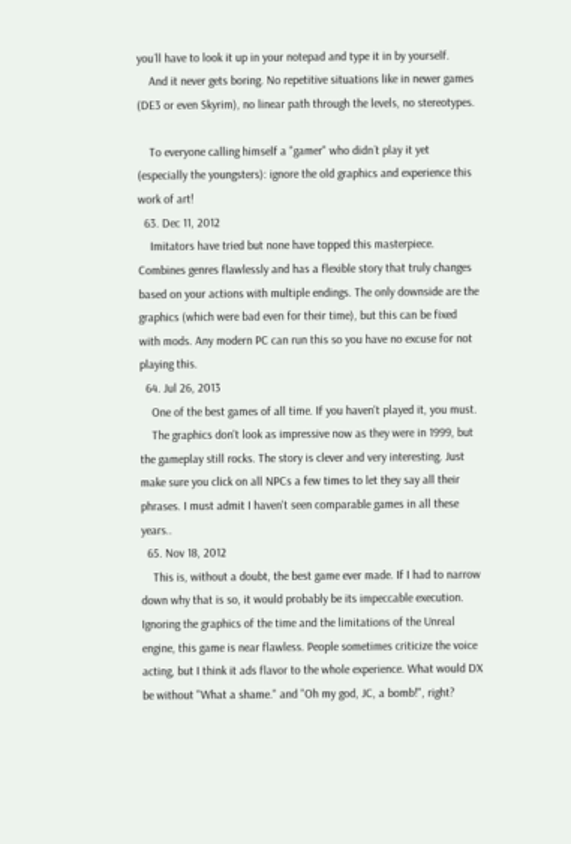you´ll have to look it up in your notepad and type it in by yourself.
    And it never gets boring. No repetitive situations like in newer games (DE3 or even Skyrim), no linear path through the levels, no stereotypes.

    To everyone calling himself a "gamer" who didn´t play it yet (especially the youngsters): ignore the old graphics and experience this work of art!
  63. Dec 11, 2012
    Imitators have tried but none have topped this masterpiece. Combines genres flawlessly and has a flexible story that truly changes based on your actions with multiple endings. The only downside are the graphics (which were bad even for their time), but this can be fixed with mods. Any modern PC can run this so you have no excuse for not playing this.
  64. Jul 26, 2013
    One of the best games of all time. If you haven't played it, you must.
    The graphics don't look as impressive now as they were in 1999, but the gameplay still rocks. The story is clever and very interesting. Just make sure you click on all NPCs a few times to let they say all their phrases. I must admit I haven't seen comparable games in all these years..
  65. Nov 18, 2012
    This is, without a doubt, the best game ever made. If I had to narrow down why that is so, it would probably be its impeccable execution. Ignoring the graphics of the time and the limitations of the Unreal engine, this game is near flawless. People sometimes criticize the voice acting, but I think it ads flavor to the whole experience. What would DX be without "What a shame." and "Oh my god, JC, a bomb!", right?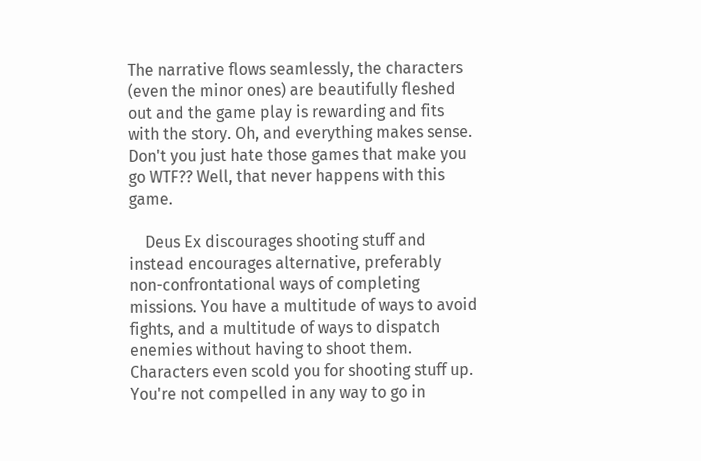The narrative flows seamlessly, the characters (even the minor ones) are beautifully fleshed out and the game play is rewarding and fits with the story. Oh, and everything makes sense. Don't you just hate those games that make you go WTF?? Well, that never happens with this game.

    Deus Ex discourages shooting stuff and instead encourages alternative, preferably non-confrontational ways of completing missions. You have a multitude of ways to avoid fights, and a multitude of ways to dispatch enemies without having to shoot them. Characters even scold you for shooting stuff up. You're not compelled in any way to go in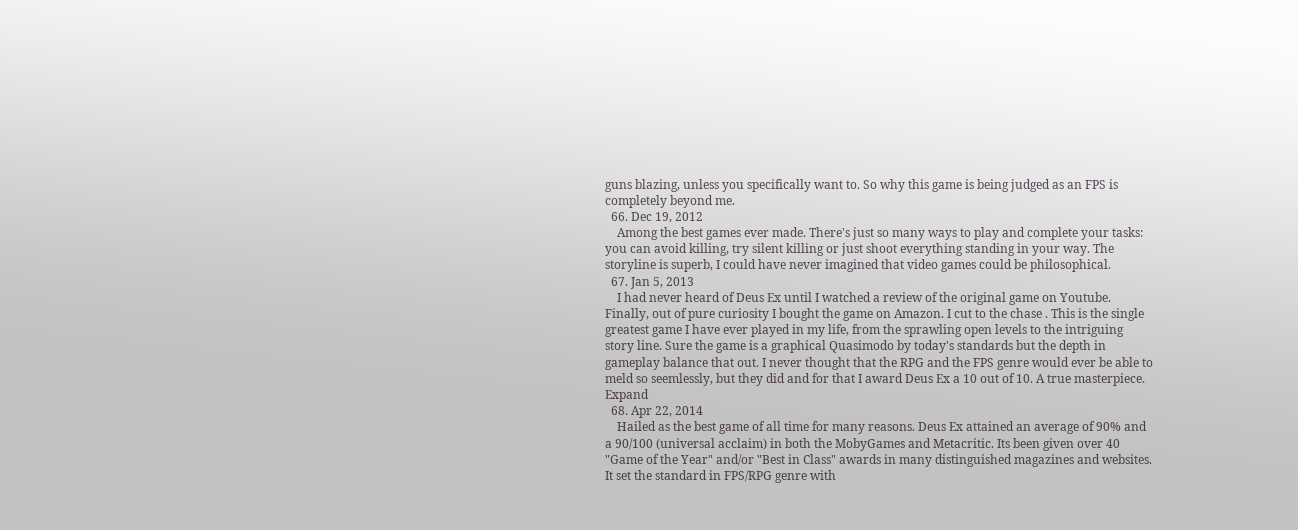guns blazing, unless you specifically want to. So why this game is being judged as an FPS is completely beyond me.
  66. Dec 19, 2012
    Among the best games ever made. There's just so many ways to play and complete your tasks: you can avoid killing, try silent killing or just shoot everything standing in your way. The storyline is superb, I could have never imagined that video games could be philosophical.
  67. Jan 5, 2013
    I had never heard of Deus Ex until I watched a review of the original game on Youtube. Finally, out of pure curiosity I bought the game on Amazon. I cut to the chase . This is the single greatest game I have ever played in my life, from the sprawling open levels to the intriguing story line. Sure the game is a graphical Quasimodo by today's standards but the depth in gameplay balance that out. I never thought that the RPG and the FPS genre would ever be able to meld so seemlessly, but they did and for that I award Deus Ex a 10 out of 10. A true masterpiece. Expand
  68. Apr 22, 2014
    Hailed as the best game of all time for many reasons. Deus Ex attained an average of 90% and a 90/100 (universal acclaim) in both the MobyGames and Metacritic. Its been given over 40 "Game of the Year" and/or "Best in Class" awards in many distinguished magazines and websites. It set the standard in FPS/RPG genre with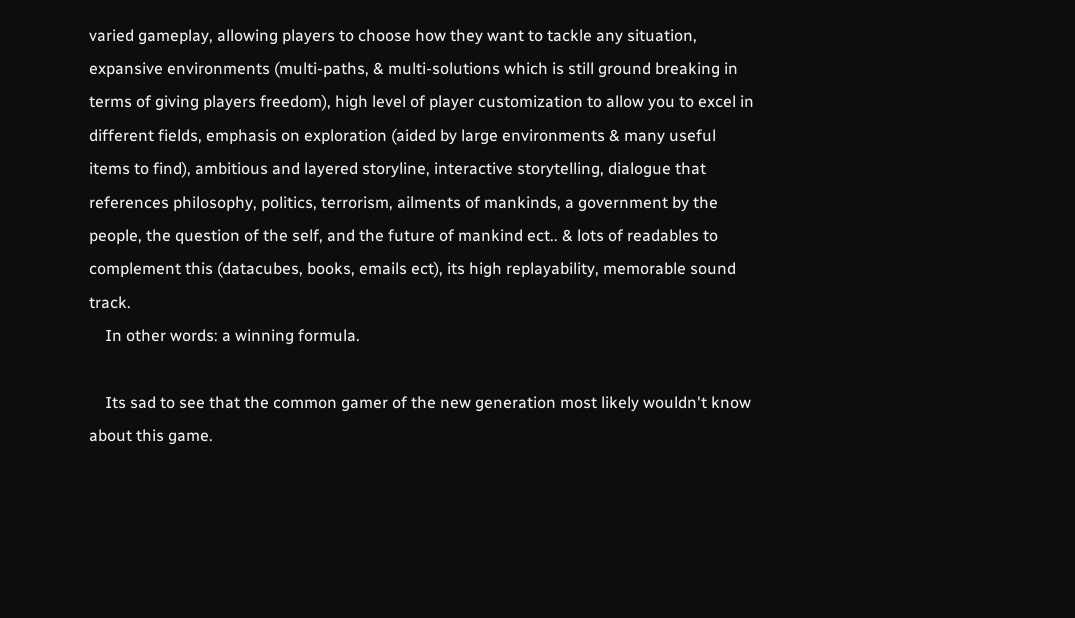varied gameplay, allowing players to choose how they want to tackle any situation, expansive environments (multi-paths, & multi-solutions which is still ground breaking in terms of giving players freedom), high level of player customization to allow you to excel in different fields, emphasis on exploration (aided by large environments & many useful items to find), ambitious and layered storyline, interactive storytelling, dialogue that references philosophy, politics, terrorism, ailments of mankinds, a government by the people, the question of the self, and the future of mankind ect.. & lots of readables to complement this (datacubes, books, emails ect), its high replayability, memorable sound track.
    In other words: a winning formula.

    Its sad to see that the common gamer of the new generation most likely wouldn't know about this game.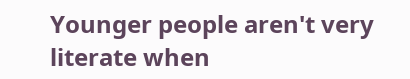Younger people aren't very literate when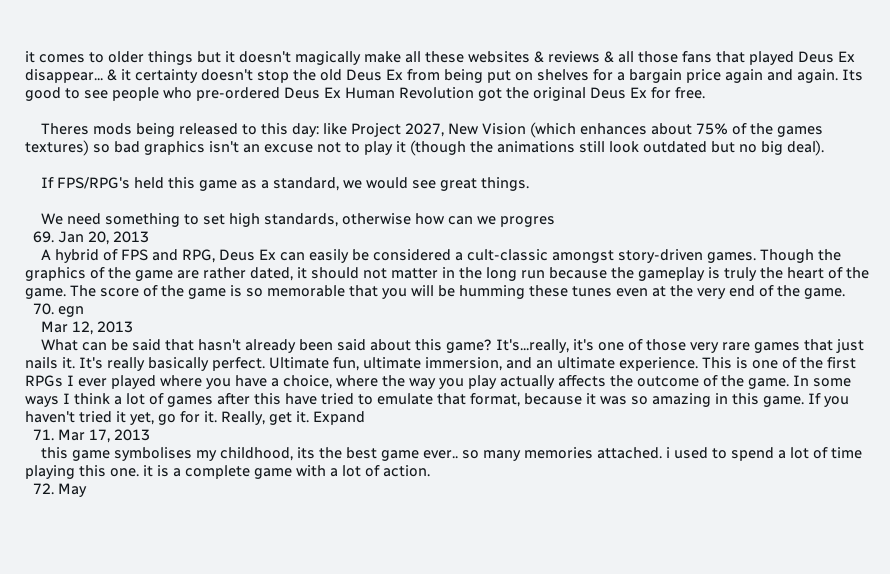it comes to older things but it doesn't magically make all these websites & reviews & all those fans that played Deus Ex disappear... & it certainty doesn't stop the old Deus Ex from being put on shelves for a bargain price again and again. Its good to see people who pre-ordered Deus Ex Human Revolution got the original Deus Ex for free.

    Theres mods being released to this day: like Project 2027, New Vision (which enhances about 75% of the games textures) so bad graphics isn't an excuse not to play it (though the animations still look outdated but no big deal).

    If FPS/RPG's held this game as a standard, we would see great things.

    We need something to set high standards, otherwise how can we progres
  69. Jan 20, 2013
    A hybrid of FPS and RPG, Deus Ex can easily be considered a cult-classic amongst story-driven games. Though the graphics of the game are rather dated, it should not matter in the long run because the gameplay is truly the heart of the game. The score of the game is so memorable that you will be humming these tunes even at the very end of the game.
  70. egn
    Mar 12, 2013
    What can be said that hasn't already been said about this game? It's...really, it's one of those very rare games that just nails it. It's really basically perfect. Ultimate fun, ultimate immersion, and an ultimate experience. This is one of the first RPGs I ever played where you have a choice, where the way you play actually affects the outcome of the game. In some ways I think a lot of games after this have tried to emulate that format, because it was so amazing in this game. If you haven't tried it yet, go for it. Really, get it. Expand
  71. Mar 17, 2013
    this game symbolises my childhood, its the best game ever.. so many memories attached. i used to spend a lot of time playing this one. it is a complete game with a lot of action.
  72. May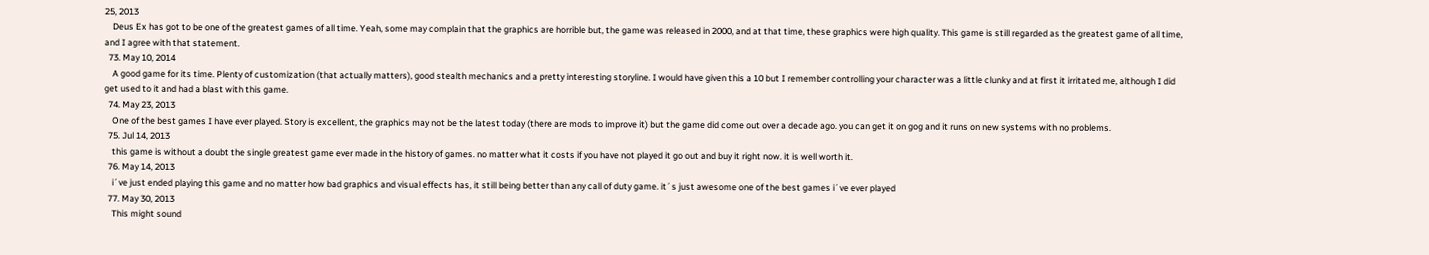25, 2013
    Deus Ex has got to be one of the greatest games of all time. Yeah, some may complain that the graphics are horrible but, the game was released in 2000, and at that time, these graphics were high quality. This game is still regarded as the greatest game of all time, and I agree with that statement.
  73. May 10, 2014
    A good game for its time. Plenty of customization (that actually matters), good stealth mechanics and a pretty interesting storyline. I would have given this a 10 but I remember controlling your character was a little clunky and at first it irritated me, although I did get used to it and had a blast with this game.
  74. May 23, 2013
    One of the best games I have ever played. Story is excellent, the graphics may not be the latest today (there are mods to improve it) but the game did come out over a decade ago. you can get it on gog and it runs on new systems with no problems.
  75. Jul 14, 2013
    this game is without a doubt the single greatest game ever made in the history of games. no matter what it costs if you have not played it go out and buy it right now. it is well worth it.
  76. May 14, 2013
    i´ve just ended playing this game and no matter how bad graphics and visual effects has, it still being better than any call of duty game. it´s just awesome one of the best games i´ve ever played
  77. May 30, 2013
    This might sound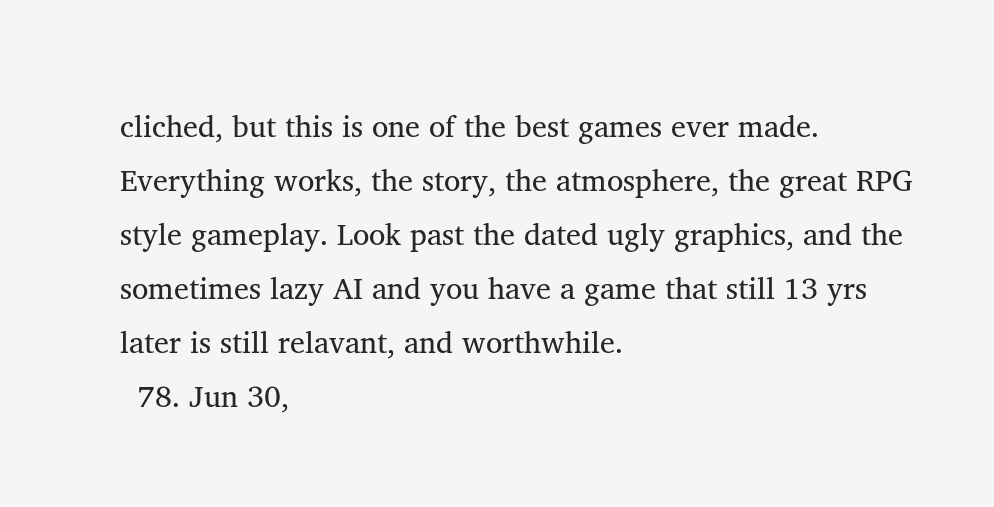cliched, but this is one of the best games ever made. Everything works, the story, the atmosphere, the great RPG style gameplay. Look past the dated ugly graphics, and the sometimes lazy AI and you have a game that still 13 yrs later is still relavant, and worthwhile.
  78. Jun 30,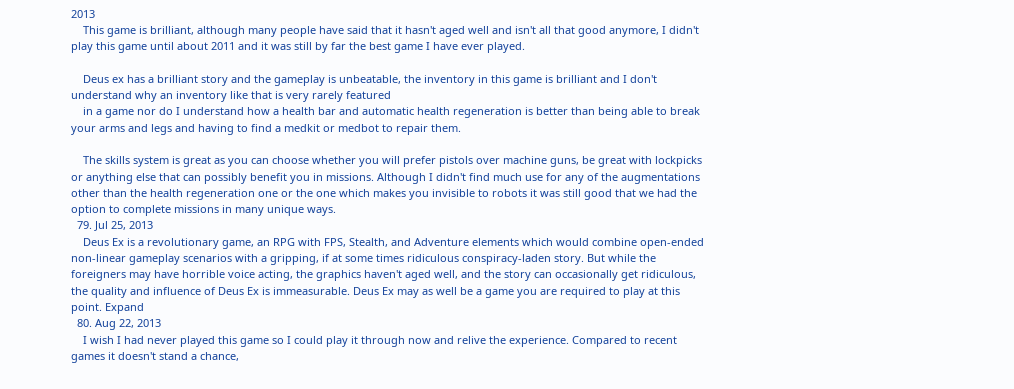2013
    This game is brilliant, although many people have said that it hasn't aged well and isn't all that good anymore, I didn't play this game until about 2011 and it was still by far the best game I have ever played.

    Deus ex has a brilliant story and the gameplay is unbeatable, the inventory in this game is brilliant and I don't understand why an inventory like that is very rarely featured
    in a game nor do I understand how a health bar and automatic health regeneration is better than being able to break your arms and legs and having to find a medkit or medbot to repair them.

    The skills system is great as you can choose whether you will prefer pistols over machine guns, be great with lockpicks or anything else that can possibly benefit you in missions. Although I didn't find much use for any of the augmentations other than the health regeneration one or the one which makes you invisible to robots it was still good that we had the option to complete missions in many unique ways.
  79. Jul 25, 2013
    Deus Ex is a revolutionary game, an RPG with FPS, Stealth, and Adventure elements which would combine open-ended non-linear gameplay scenarios with a gripping, if at some times ridiculous conspiracy-laden story. But while the foreigners may have horrible voice acting, the graphics haven't aged well, and the story can occasionally get ridiculous, the quality and influence of Deus Ex is immeasurable. Deus Ex may as well be a game you are required to play at this point. Expand
  80. Aug 22, 2013
    I wish I had never played this game so I could play it through now and relive the experience. Compared to recent games it doesn't stand a chance,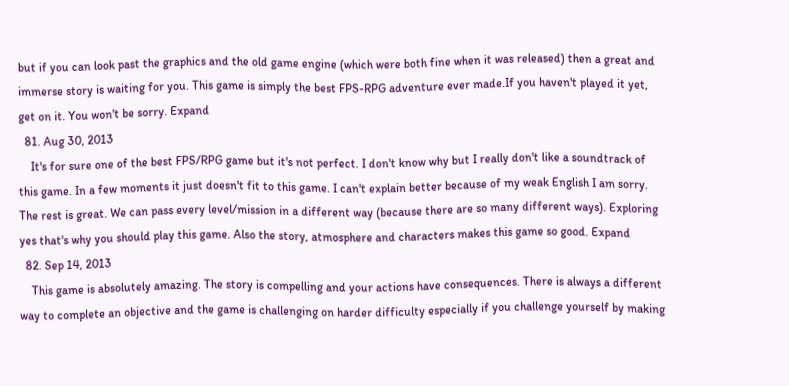but if you can look past the graphics and the old game engine (which were both fine when it was released) then a great and immerse story is waiting for you. This game is simply the best FPS-RPG adventure ever made.If you haven't played it yet, get on it. You won't be sorry. Expand
  81. Aug 30, 2013
    It's for sure one of the best FPS/RPG game but it's not perfect. I don't know why but I really don't like a soundtrack of this game. In a few moments it just doesn't fit to this game. I can't explain better because of my weak English I am sorry. The rest is great. We can pass every level/mission in a different way (because there are so many different ways). Exploring yes that's why you should play this game. Also the story, atmosphere and characters makes this game so good. Expand
  82. Sep 14, 2013
    This game is absolutely amazing. The story is compelling and your actions have consequences. There is always a different way to complete an objective and the game is challenging on harder difficulty especially if you challenge yourself by making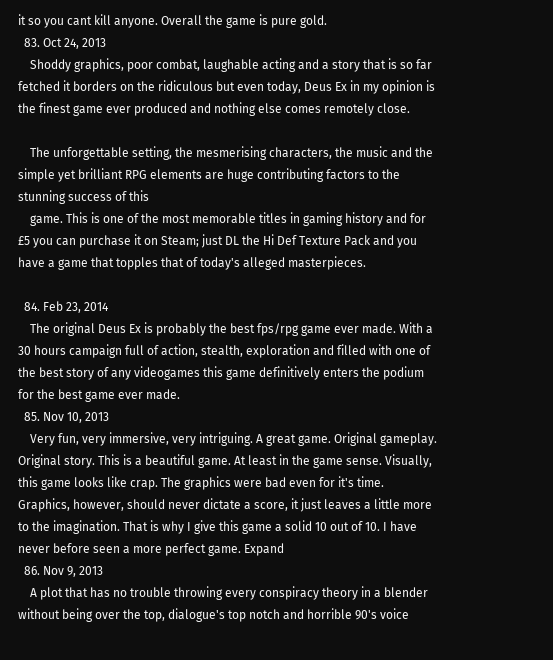it so you cant kill anyone. Overall the game is pure gold.
  83. Oct 24, 2013
    Shoddy graphics, poor combat, laughable acting and a story that is so far fetched it borders on the ridiculous but even today, Deus Ex in my opinion is the finest game ever produced and nothing else comes remotely close.

    The unforgettable setting, the mesmerising characters, the music and the simple yet brilliant RPG elements are huge contributing factors to the stunning success of this
    game. This is one of the most memorable titles in gaming history and for £5 you can purchase it on Steam; just DL the Hi Def Texture Pack and you have a game that topples that of today's alleged masterpieces.

  84. Feb 23, 2014
    The original Deus Ex is probably the best fps/rpg game ever made. With a 30 hours campaign full of action, stealth, exploration and filled with one of the best story of any videogames this game definitively enters the podium for the best game ever made.
  85. Nov 10, 2013
    Very fun, very immersive, very intriguing. A great game. Original gameplay. Original story. This is a beautiful game. At least in the game sense. Visually, this game looks like crap. The graphics were bad even for it's time. Graphics, however, should never dictate a score, it just leaves a little more to the imagination. That is why I give this game a solid 10 out of 10. I have never before seen a more perfect game. Expand
  86. Nov 9, 2013
    A plot that has no trouble throwing every conspiracy theory in a blender without being over the top, dialogue's top notch and horrible 90's voice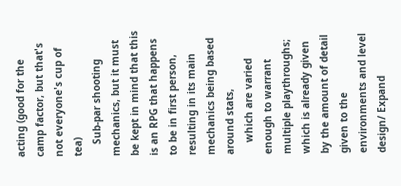acting (good for the camp factor, but that's not everyone's cup of tea)
    Sub-par shooting mechanics, but it must be kept in mind that this is an RPG that happens to be in first person, resulting in its main mechanics being based around stats,
    which are varied enough to warrant multiple playthroughs; which is already given by the amount of detail given to the environments and level design/ Expand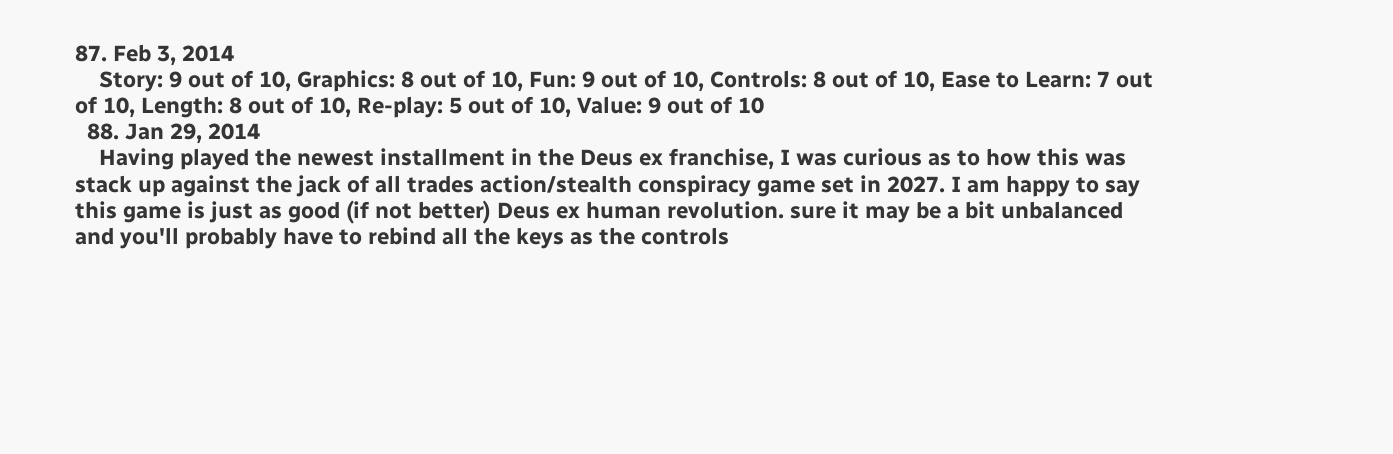87. Feb 3, 2014
    Story: 9 out of 10, Graphics: 8 out of 10, Fun: 9 out of 10, Controls: 8 out of 10, Ease to Learn: 7 out of 10, Length: 8 out of 10, Re-play: 5 out of 10, Value: 9 out of 10
  88. Jan 29, 2014
    Having played the newest installment in the Deus ex franchise, I was curious as to how this was stack up against the jack of all trades action/stealth conspiracy game set in 2027. I am happy to say this game is just as good (if not better) Deus ex human revolution. sure it may be a bit unbalanced and you'll probably have to rebind all the keys as the controls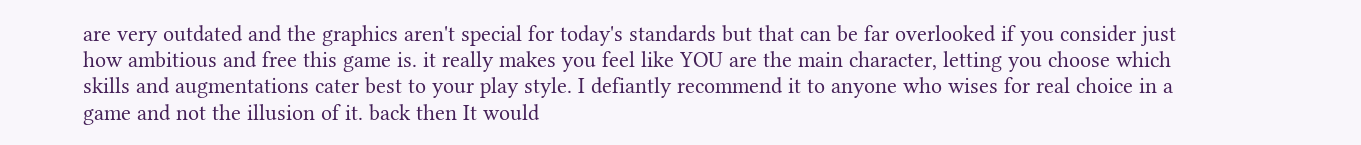are very outdated and the graphics aren't special for today's standards but that can be far overlooked if you consider just how ambitious and free this game is. it really makes you feel like YOU are the main character, letting you choose which skills and augmentations cater best to your play style. I defiantly recommend it to anyone who wises for real choice in a game and not the illusion of it. back then It would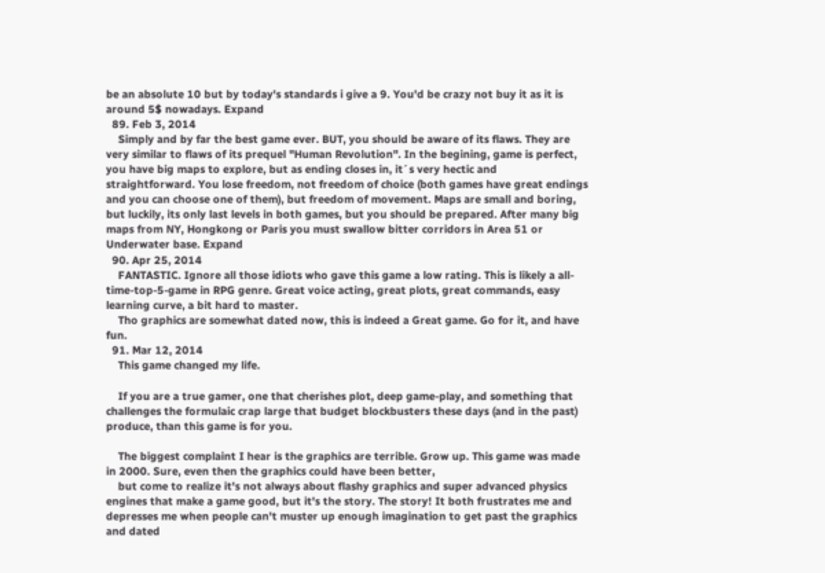be an absolute 10 but by today's standards i give a 9. You'd be crazy not buy it as it is around 5$ nowadays. Expand
  89. Feb 3, 2014
    Simply and by far the best game ever. BUT, you should be aware of its flaws. They are very similar to flaws of its prequel "Human Revolution". In the begining, game is perfect, you have big maps to explore, but as ending closes in, it´s very hectic and straightforward. You lose freedom, not freedom of choice (both games have great endings and you can choose one of them), but freedom of movement. Maps are small and boring, but luckily, its only last levels in both games, but you should be prepared. After many big maps from NY, Hongkong or Paris you must swallow bitter corridors in Area 51 or Underwater base. Expand
  90. Apr 25, 2014
    FANTASTIC. Ignore all those idiots who gave this game a low rating. This is likely a all-time-top-5-game in RPG genre. Great voice acting, great plots, great commands, easy learning curve, a bit hard to master.
    Tho graphics are somewhat dated now, this is indeed a Great game. Go for it, and have fun.
  91. Mar 12, 2014
    This game changed my life.

    If you are a true gamer, one that cherishes plot, deep game-play, and something that challenges the formulaic crap large that budget blockbusters these days (and in the past) produce, than this game is for you.

    The biggest complaint I hear is the graphics are terrible. Grow up. This game was made in 2000. Sure, even then the graphics could have been better,
    but come to realize it's not always about flashy graphics and super advanced physics engines that make a game good, but it's the story. The story! It both frustrates me and depresses me when people can't muster up enough imagination to get past the graphics and dated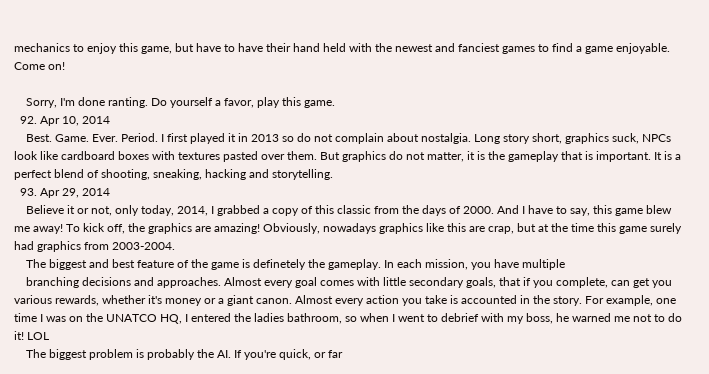mechanics to enjoy this game, but have to have their hand held with the newest and fanciest games to find a game enjoyable. Come on!

    Sorry, I'm done ranting. Do yourself a favor, play this game.
  92. Apr 10, 2014
    Best. Game. Ever. Period. I first played it in 2013 so do not complain about nostalgia. Long story short, graphics suck, NPCs look like cardboard boxes with textures pasted over them. But graphics do not matter, it is the gameplay that is important. It is a perfect blend of shooting, sneaking, hacking and storytelling.
  93. Apr 29, 2014
    Believe it or not, only today, 2014, I grabbed a copy of this classic from the days of 2000. And I have to say, this game blew me away! To kick off, the graphics are amazing! Obviously, nowadays graphics like this are crap, but at the time this game surely had graphics from 2003-2004.
    The biggest and best feature of the game is definetely the gameplay. In each mission, you have multiple
    branching decisions and approaches. Almost every goal comes with little secondary goals, that if you complete, can get you various rewards, whether it's money or a giant canon. Almost every action you take is accounted in the story. For example, one time I was on the UNATCO HQ, I entered the ladies bathroom, so when I went to debrief with my boss, he warned me not to do it! LOL
    The biggest problem is probably the AI. If you're quick, or far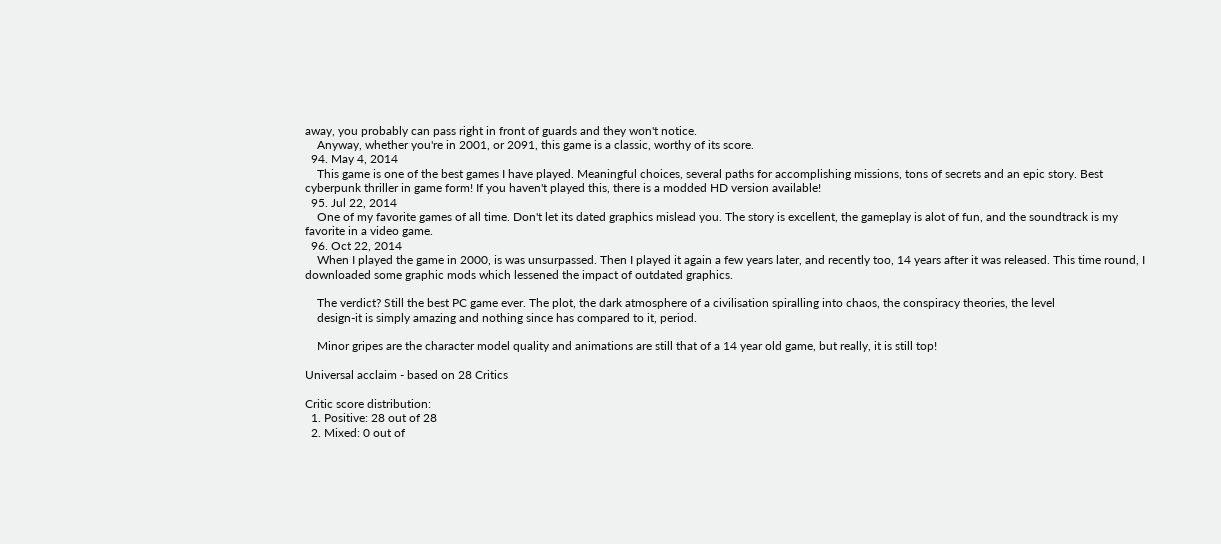away, you probably can pass right in front of guards and they won't notice.
    Anyway, whether you're in 2001, or 2091, this game is a classic, worthy of its score.
  94. May 4, 2014
    This game is one of the best games I have played. Meaningful choices, several paths for accomplishing missions, tons of secrets and an epic story. Best cyberpunk thriller in game form! If you haven't played this, there is a modded HD version available!
  95. Jul 22, 2014
    One of my favorite games of all time. Don't let its dated graphics mislead you. The story is excellent, the gameplay is alot of fun, and the soundtrack is my favorite in a video game.
  96. Oct 22, 2014
    When I played the game in 2000, is was unsurpassed. Then I played it again a few years later, and recently too, 14 years after it was released. This time round, I downloaded some graphic mods which lessened the impact of outdated graphics.

    The verdict? Still the best PC game ever. The plot, the dark atmosphere of a civilisation spiralling into chaos, the conspiracy theories, the level
    design-it is simply amazing and nothing since has compared to it, period.

    Minor gripes are the character model quality and animations are still that of a 14 year old game, but really, it is still top!

Universal acclaim - based on 28 Critics

Critic score distribution:
  1. Positive: 28 out of 28
  2. Mixed: 0 out of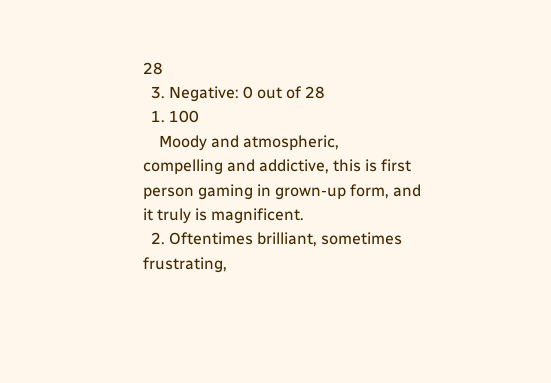28
  3. Negative: 0 out of 28
  1. 100
    Moody and atmospheric, compelling and addictive, this is first person gaming in grown-up form, and it truly is magnificent.
  2. Oftentimes brilliant, sometimes frustrating,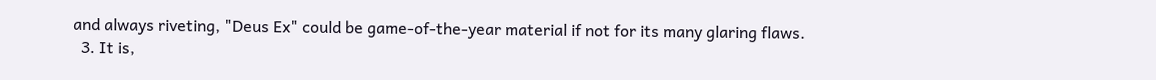and always riveting, "Deus Ex" could be game-of-the-year material if not for its many glaring flaws.
  3. It is,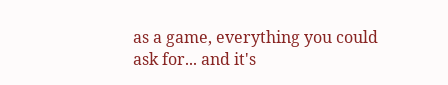as a game, everything you could ask for... and it's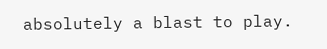absolutely a blast to play.